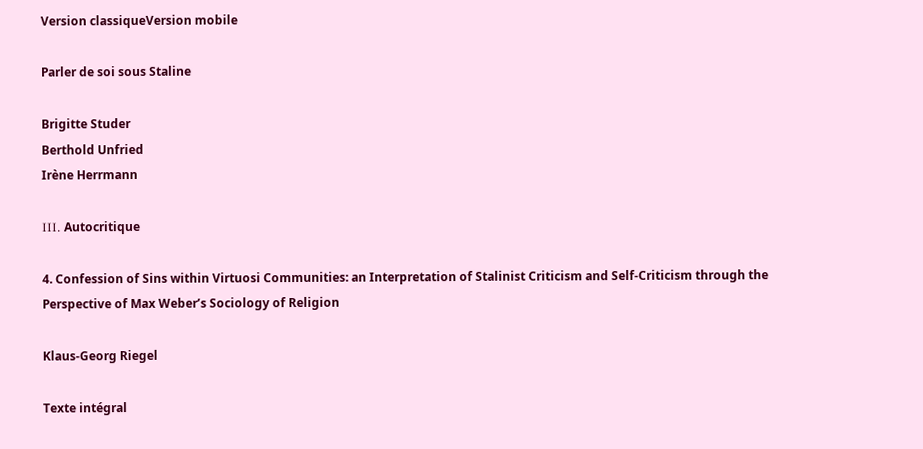Version classiqueVersion mobile

Parler de soi sous Staline

Brigitte Studer
Berthold Unfried
Irène Herrmann

ΙII. Autocritique

4. Confession of Sins within Virtuosi Communities: an Interpretation of Stalinist Criticism and Self-Criticism through the Perspective of Max Weber’s Sociology of Religion

Klaus-Georg Riegel

Texte intégral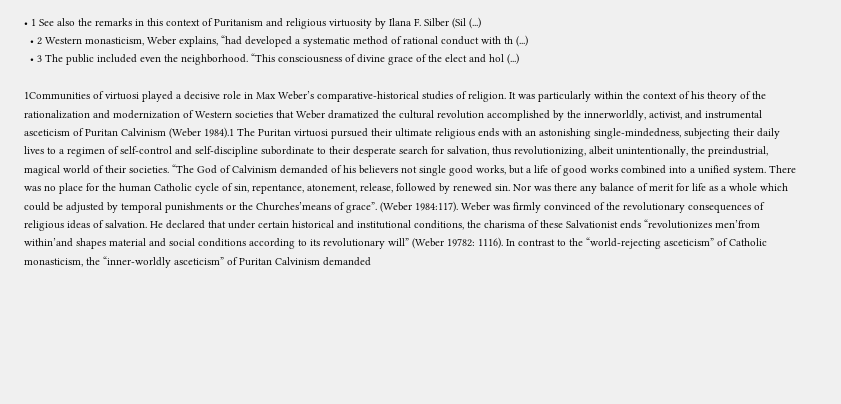• 1 See also the remarks in this context of Puritanism and religious virtuosity by Ilana F. Silber (Sil (...)
  • 2 Western monasticism, Weber explains, “had developed a systematic method of rational conduct with th (...)
  • 3 The public included even the neighborhood. “This consciousness of divine grace of the elect and hol (...)

1Communities of virtuosi played a decisive role in Max Weber’s comparative-historical studies of religion. It was particularly within the context of his theory of the rationalization and modernization of Western societies that Weber dramatized the cultural revolution accomplished by the innerworldly, activist, and instrumental asceticism of Puritan Calvinism (Weber 1984).1 The Puritan virtuosi pursued their ultimate religious ends with an astonishing single-mindedness, subjecting their daily lives to a regimen of self-control and self-discipline subordinate to their desperate search for salvation, thus revolutionizing, albeit unintentionally, the preindustrial, magical world of their societies. “The God of Calvinism demanded of his believers not single good works, but a life of good works combined into a unified system. There was no place for the human Catholic cycle of sin, repentance, atonement, release, followed by renewed sin. Nor was there any balance of merit for life as a whole which could be adjusted by temporal punishments or the Churches’means of grace”. (Weber 1984:117). Weber was firmly convinced of the revolutionary consequences of religious ideas of salvation. He declared that under certain historical and institutional conditions, the charisma of these Salvationist ends “revolutionizes men’from within’and shapes material and social conditions according to its revolutionary will” (Weber 19782: 1116). In contrast to the “world-rejecting asceticism” of Catholic monasticism, the “inner-worldly asceticism” of Puritan Calvinism demanded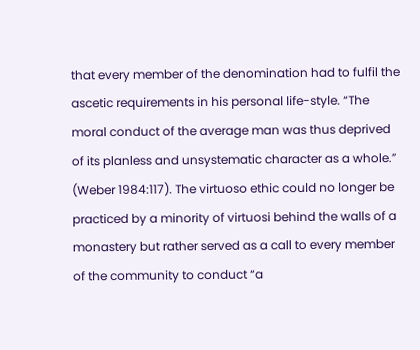that every member of the denomination had to fulfil the ascetic requirements in his personal life-style. “The moral conduct of the average man was thus deprived of its planless and unsystematic character as a whole.” (Weber 1984:117). The virtuoso ethic could no longer be practiced by a minority of virtuosi behind the walls of a monastery but rather served as a call to every member of the community to conduct “a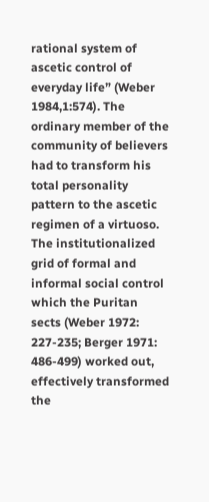rational system of ascetic control of everyday life” (Weber 1984,1:574). The ordinary member of the community of believers had to transform his total personality pattern to the ascetic regimen of a virtuoso. The institutionalized grid of formal and informal social control which the Puritan sects (Weber 1972: 227-235; Berger 1971: 486-499) worked out, effectively transformed the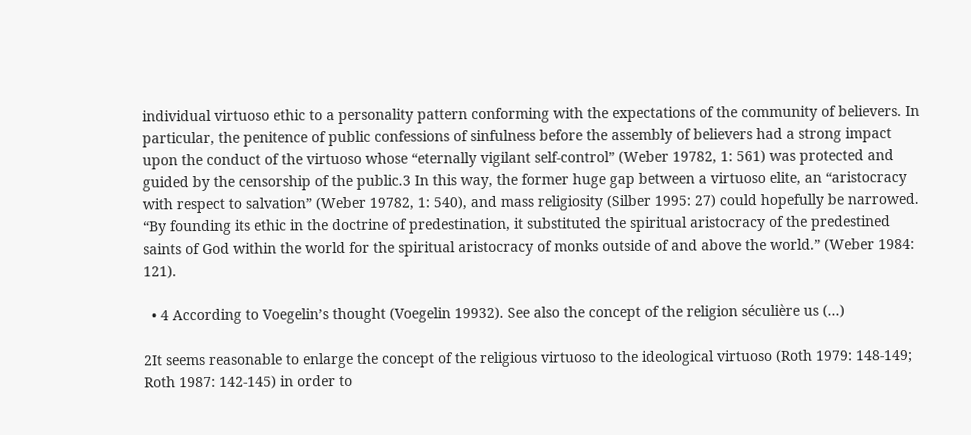individual virtuoso ethic to a personality pattern conforming with the expectations of the community of believers. In particular, the penitence of public confessions of sinfulness before the assembly of believers had a strong impact upon the conduct of the virtuoso whose “eternally vigilant self-control” (Weber 19782, 1: 561) was protected and guided by the censorship of the public.3 In this way, the former huge gap between a virtuoso elite, an “aristocracy with respect to salvation” (Weber 19782, 1: 540), and mass religiosity (Silber 1995: 27) could hopefully be narrowed. “By founding its ethic in the doctrine of predestination, it substituted the spiritual aristocracy of the predestined saints of God within the world for the spiritual aristocracy of monks outside of and above the world.” (Weber 1984: 121).

  • 4 According to Voegelin’s thought (Voegelin 19932). See also the concept of the religion séculière us (...)

2It seems reasonable to enlarge the concept of the religious virtuoso to the ideological virtuoso (Roth 1979: 148-149; Roth 1987: 142-145) in order to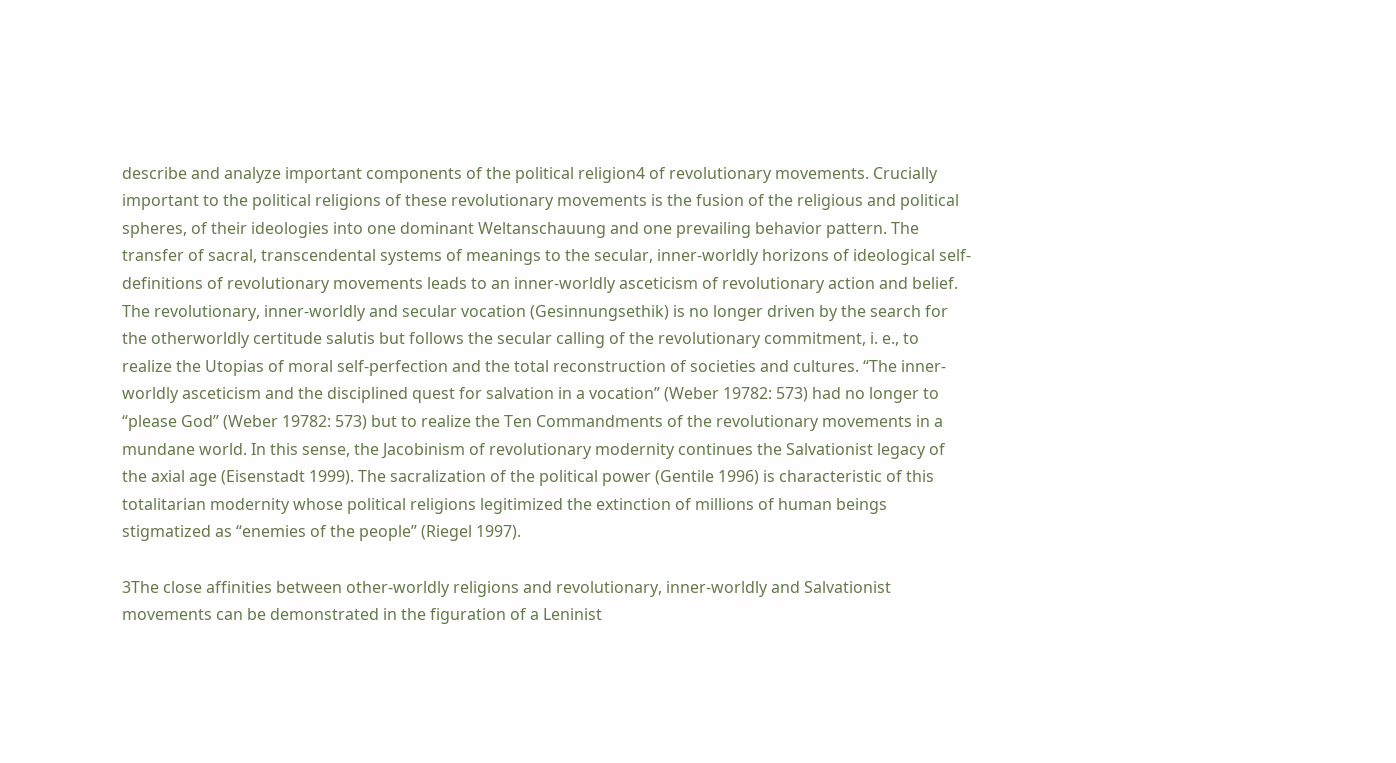describe and analyze important components of the political religion4 of revolutionary movements. Crucially important to the political religions of these revolutionary movements is the fusion of the religious and political spheres, of their ideologies into one dominant Weltanschauung and one prevailing behavior pattern. The transfer of sacral, transcendental systems of meanings to the secular, inner-worldly horizons of ideological self-definitions of revolutionary movements leads to an inner-worldly asceticism of revolutionary action and belief. The revolutionary, inner-worldly and secular vocation (Gesinnungsethik) is no longer driven by the search for the otherworldly certitude salutis but follows the secular calling of the revolutionary commitment, i. e., to realize the Utopias of moral self-perfection and the total reconstruction of societies and cultures. “The inner-worldly asceticism and the disciplined quest for salvation in a vocation” (Weber 19782: 573) had no longer to “please God” (Weber 19782: 573) but to realize the Ten Commandments of the revolutionary movements in a mundane world. In this sense, the Jacobinism of revolutionary modernity continues the Salvationist legacy of the axial age (Eisenstadt 1999). The sacralization of the political power (Gentile 1996) is characteristic of this totalitarian modernity whose political religions legitimized the extinction of millions of human beings stigmatized as “enemies of the people” (Riegel 1997).

3The close affinities between other-worldly religions and revolutionary, inner-worldly and Salvationist movements can be demonstrated in the figuration of a Leninist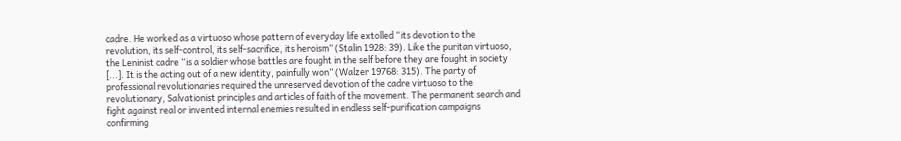cadre. He worked as a virtuoso whose pattern of everyday life extolled “its devotion to the revolution, its self-control, its self-sacrifice, its heroism” (Stalin 1928: 39). Like the puritan virtuoso, the Leninist cadre “is a soldier whose battles are fought in the self before they are fought in society [...]. It is the acting out of a new identity, painfully won” (Walzer 19768: 315). The party of professional revolutionaries required the unreserved devotion of the cadre virtuoso to the revolutionary, Salvationist principles and articles of faith of the movement. The permanent search and fight against real or invented internal enemies resulted in endless self-purification campaigns confirming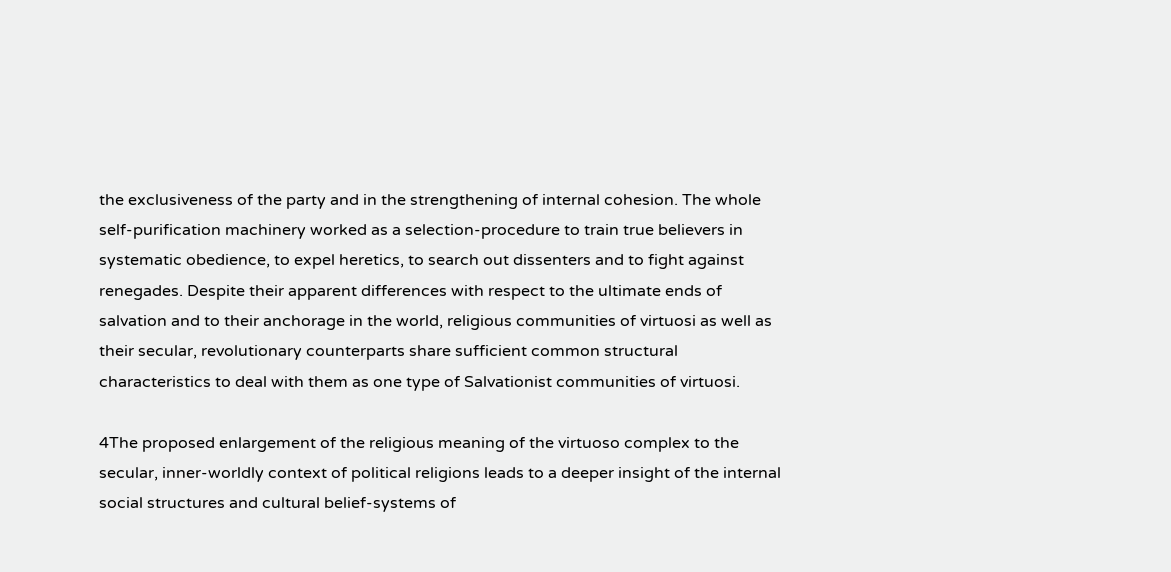the exclusiveness of the party and in the strengthening of internal cohesion. The whole self-purification machinery worked as a selection-procedure to train true believers in systematic obedience, to expel heretics, to search out dissenters and to fight against renegades. Despite their apparent differences with respect to the ultimate ends of salvation and to their anchorage in the world, religious communities of virtuosi as well as their secular, revolutionary counterparts share sufficient common structural characteristics to deal with them as one type of Salvationist communities of virtuosi.

4The proposed enlargement of the religious meaning of the virtuoso complex to the secular, inner-worldly context of political religions leads to a deeper insight of the internal social structures and cultural belief-systems of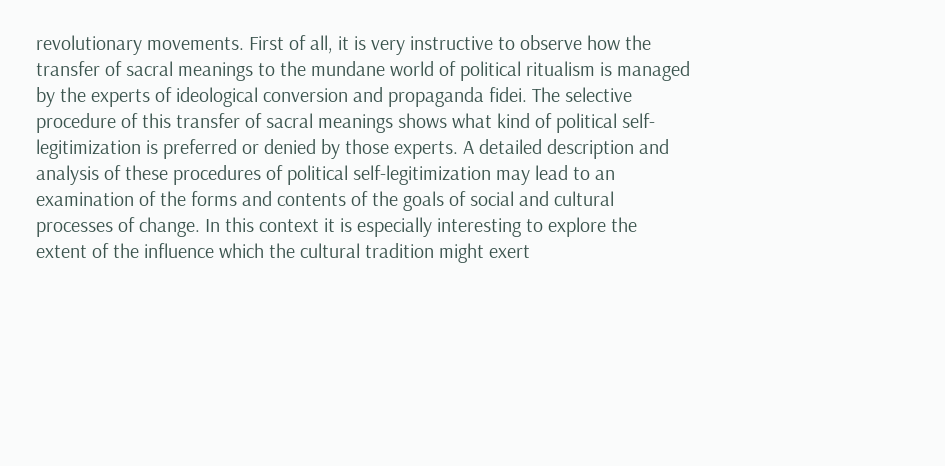revolutionary movements. First of all, it is very instructive to observe how the transfer of sacral meanings to the mundane world of political ritualism is managed by the experts of ideological conversion and propaganda fidei. The selective procedure of this transfer of sacral meanings shows what kind of political self-legitimization is preferred or denied by those experts. A detailed description and analysis of these procedures of political self-legitimization may lead to an examination of the forms and contents of the goals of social and cultural processes of change. In this context it is especially interesting to explore the extent of the influence which the cultural tradition might exert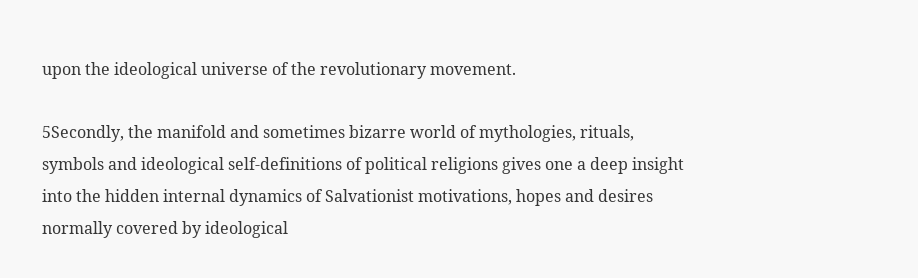upon the ideological universe of the revolutionary movement.

5Secondly, the manifold and sometimes bizarre world of mythologies, rituals, symbols and ideological self-definitions of political religions gives one a deep insight into the hidden internal dynamics of Salvationist motivations, hopes and desires normally covered by ideological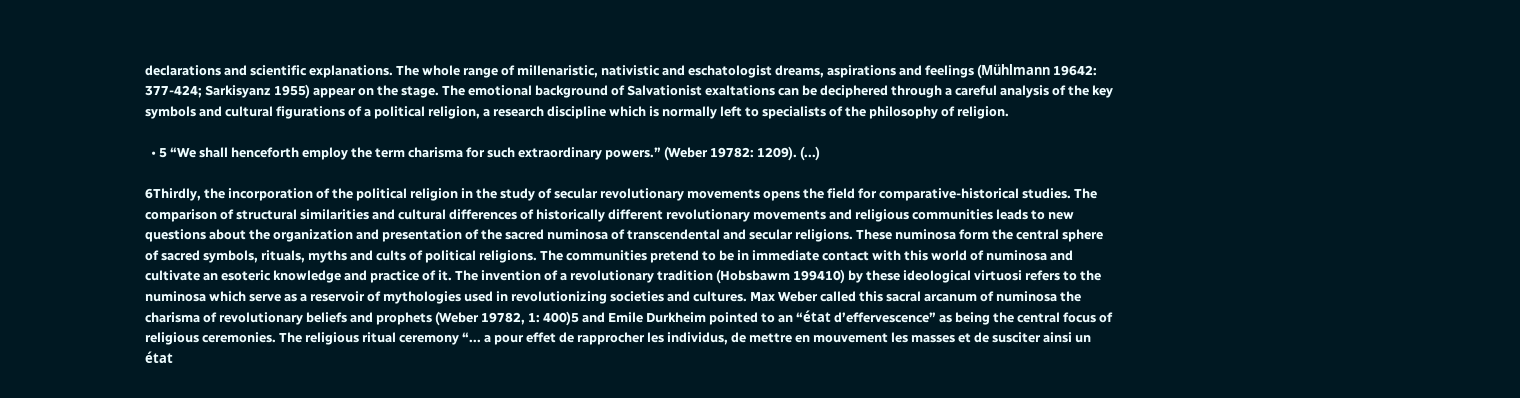declarations and scientific explanations. The whole range of millenaristic, nativistic and eschatologist dreams, aspirations and feelings (Mühlmann 19642: 377-424; Sarkisyanz 1955) appear on the stage. The emotional background of Salvationist exaltations can be deciphered through a careful analysis of the key symbols and cultural figurations of a political religion, a research discipline which is normally left to specialists of the philosophy of religion.

  • 5 “We shall henceforth employ the term charisma for such extraordinary powers.” (Weber 19782: 1209). (...)

6Thirdly, the incorporation of the political religion in the study of secular revolutionary movements opens the field for comparative-historical studies. The comparison of structural similarities and cultural differences of historically different revolutionary movements and religious communities leads to new questions about the organization and presentation of the sacred numinosa of transcendental and secular religions. These numinosa form the central sphere of sacred symbols, rituals, myths and cults of political religions. The communities pretend to be in immediate contact with this world of numinosa and cultivate an esoteric knowledge and practice of it. The invention of a revolutionary tradition (Hobsbawm 199410) by these ideological virtuosi refers to the numinosa which serve as a reservoir of mythologies used in revolutionizing societies and cultures. Max Weber called this sacral arcanum of numinosa the charisma of revolutionary beliefs and prophets (Weber 19782, 1: 400)5 and Emile Durkheim pointed to an “état d’effervescence” as being the central focus of religious ceremonies. The religious ritual ceremony “... a pour effet de rapprocher les individus, de mettre en mouvement les masses et de susciter ainsi un état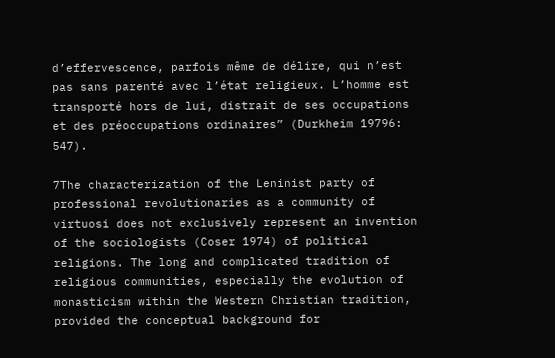d’effervescence, parfois même de délire, qui n’est pas sans parenté avec l’état religieux. L’homme est transporté hors de lui, distrait de ses occupations et des préoccupations ordinaires” (Durkheim 19796: 547).

7The characterization of the Leninist party of professional revolutionaries as a community of virtuosi does not exclusively represent an invention of the sociologists (Coser 1974) of political religions. The long and complicated tradition of religious communities, especially the evolution of monasticism within the Western Christian tradition, provided the conceptual background for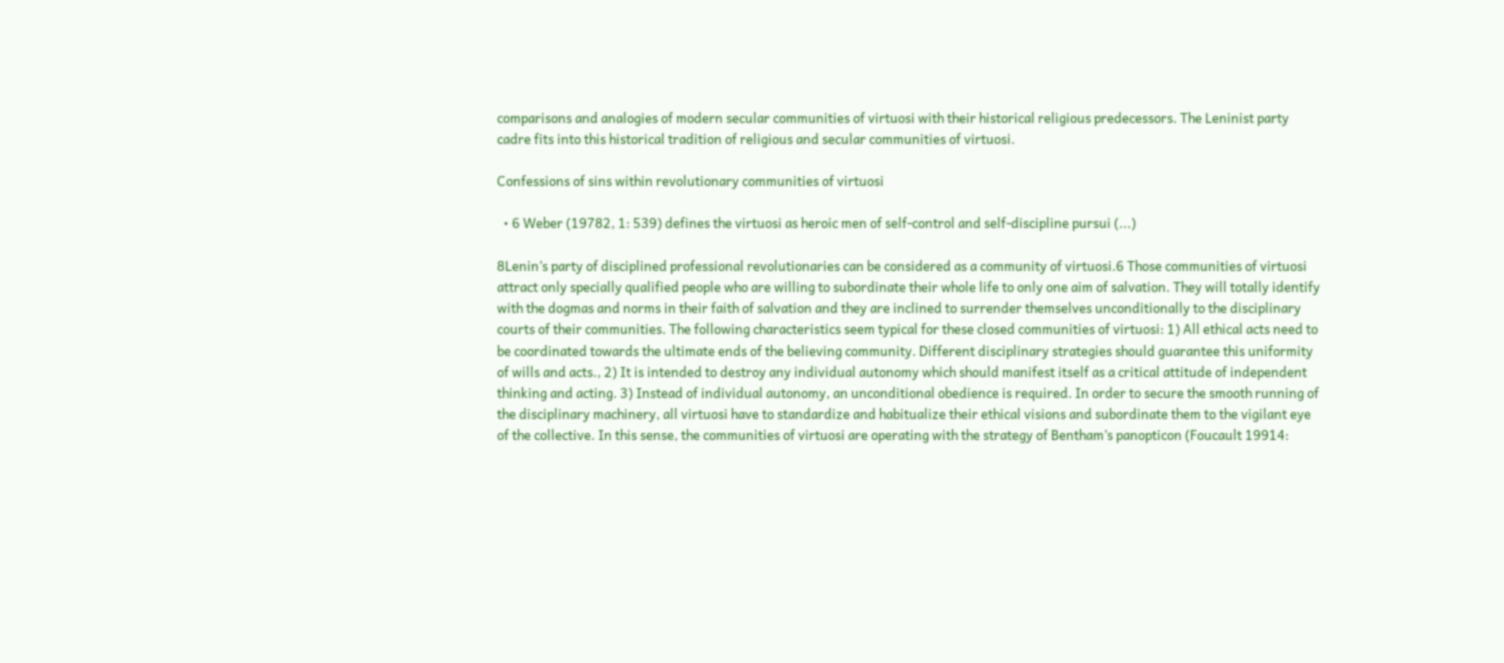comparisons and analogies of modern secular communities of virtuosi with their historical religious predecessors. The Leninist party cadre fits into this historical tradition of religious and secular communities of virtuosi.

Confessions of sins within revolutionary communities of virtuosi

  • 6 Weber (19782, 1: 539) defines the virtuosi as heroic men of self-control and self-discipline pursui (...)

8Lenin’s party of disciplined professional revolutionaries can be considered as a community of virtuosi.6 Those communities of virtuosi attract only specially qualified people who are willing to subordinate their whole life to only one aim of salvation. They will totally identify with the dogmas and norms in their faith of salvation and they are inclined to surrender themselves unconditionally to the disciplinary courts of their communities. The following characteristics seem typical for these closed communities of virtuosi: 1) All ethical acts need to be coordinated towards the ultimate ends of the believing community. Different disciplinary strategies should guarantee this uniformity of wills and acts., 2) It is intended to destroy any individual autonomy which should manifest itself as a critical attitude of independent thinking and acting. 3) Instead of individual autonomy, an unconditional obedience is required. In order to secure the smooth running of the disciplinary machinery, all virtuosi have to standardize and habitualize their ethical visions and subordinate them to the vigilant eye of the collective. In this sense, the communities of virtuosi are operating with the strategy of Bentham’s panopticon (Foucault 19914: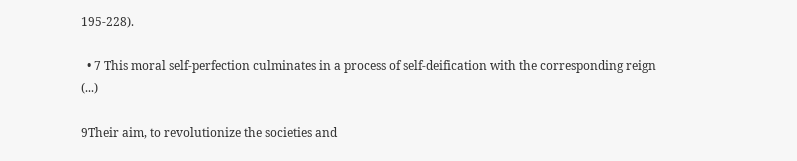195-228).

  • 7 This moral self-perfection culminates in a process of self-deification with the corresponding reign (...)

9Their aim, to revolutionize the societies and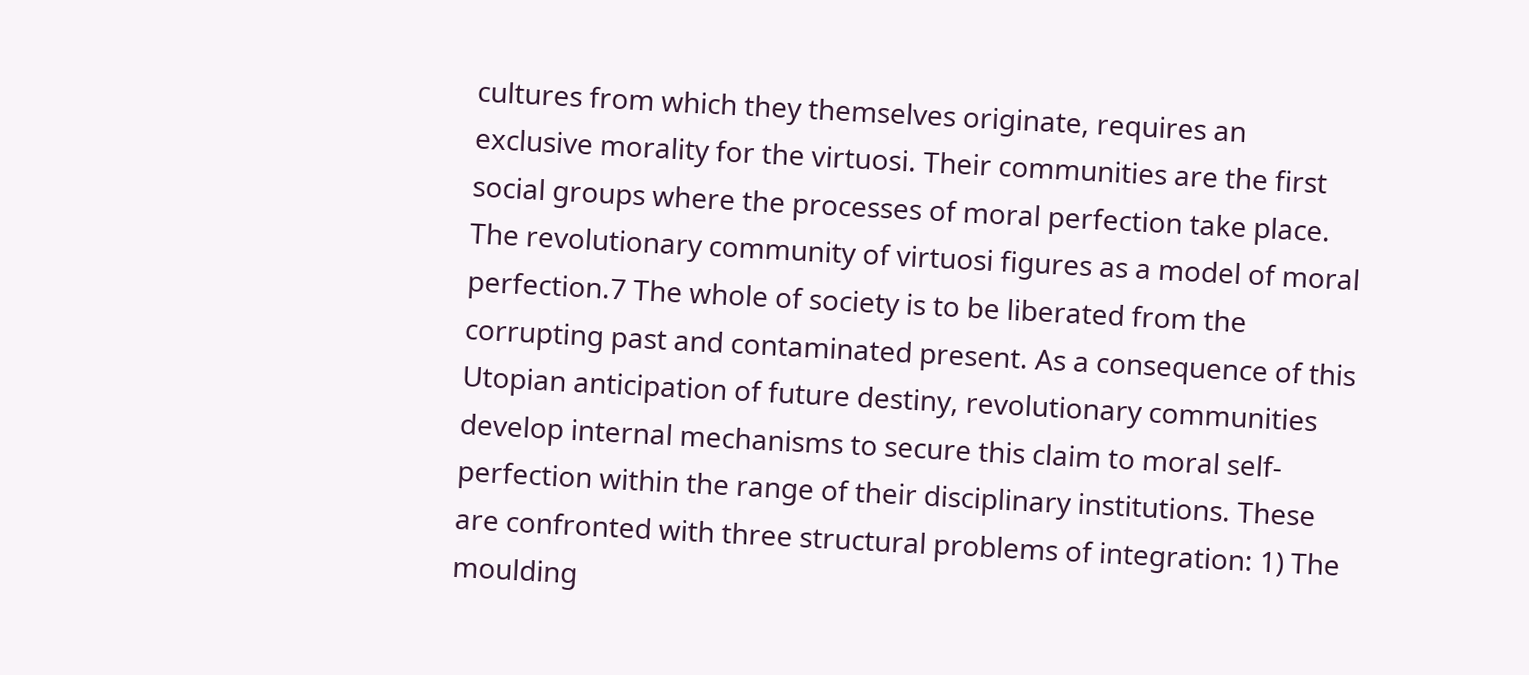cultures from which they themselves originate, requires an exclusive morality for the virtuosi. Their communities are the first social groups where the processes of moral perfection take place. The revolutionary community of virtuosi figures as a model of moral perfection.7 The whole of society is to be liberated from the corrupting past and contaminated present. As a consequence of this Utopian anticipation of future destiny, revolutionary communities develop internal mechanisms to secure this claim to moral self-perfection within the range of their disciplinary institutions. These are confronted with three structural problems of integration: 1) The moulding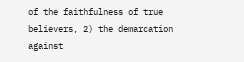of the faithfulness of true believers, 2) the demarcation against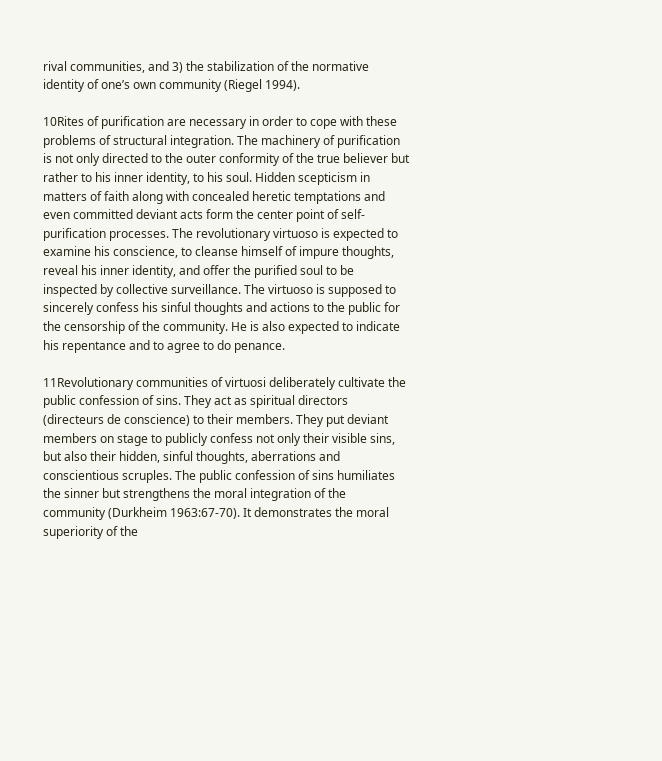rival communities, and 3) the stabilization of the normative identity of one’s own community (Riegel 1994).

10Rites of purification are necessary in order to cope with these problems of structural integration. The machinery of purification is not only directed to the outer conformity of the true believer but rather to his inner identity, to his soul. Hidden scepticism in matters of faith along with concealed heretic temptations and even committed deviant acts form the center point of self-purification processes. The revolutionary virtuoso is expected to examine his conscience, to cleanse himself of impure thoughts, reveal his inner identity, and offer the purified soul to be inspected by collective surveillance. The virtuoso is supposed to sincerely confess his sinful thoughts and actions to the public for the censorship of the community. He is also expected to indicate his repentance and to agree to do penance.

11Revolutionary communities of virtuosi deliberately cultivate the public confession of sins. They act as spiritual directors (directeurs de conscience) to their members. They put deviant members on stage to publicly confess not only their visible sins, but also their hidden, sinful thoughts, aberrations and conscientious scruples. The public confession of sins humiliates the sinner but strengthens the moral integration of the community (Durkheim 1963:67-70). It demonstrates the moral superiority of the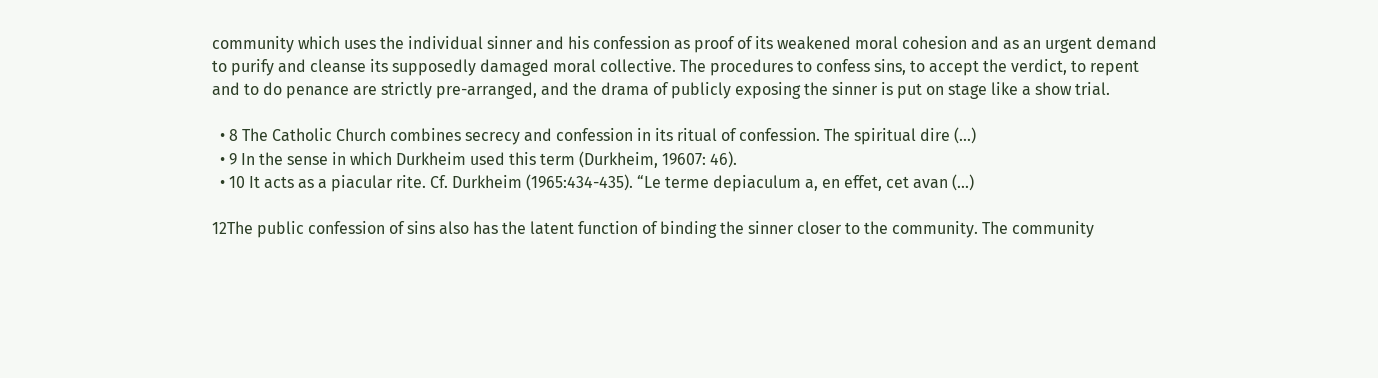community which uses the individual sinner and his confession as proof of its weakened moral cohesion and as an urgent demand to purify and cleanse its supposedly damaged moral collective. The procedures to confess sins, to accept the verdict, to repent and to do penance are strictly pre-arranged, and the drama of publicly exposing the sinner is put on stage like a show trial.

  • 8 The Catholic Church combines secrecy and confession in its ritual of confession. The spiritual dire (...)
  • 9 In the sense in which Durkheim used this term (Durkheim, 19607: 46).
  • 10 It acts as a piacular rite. Cf. Durkheim (1965:434-435). “Le terme depiaculum a, en effet, cet avan (...)

12The public confession of sins also has the latent function of binding the sinner closer to the community. The community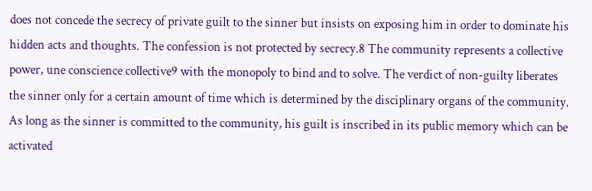does not concede the secrecy of private guilt to the sinner but insists on exposing him in order to dominate his hidden acts and thoughts. The confession is not protected by secrecy.8 The community represents a collective power, une conscience collective9 with the monopoly to bind and to solve. The verdict of non-guilty liberates the sinner only for a certain amount of time which is determined by the disciplinary organs of the community. As long as the sinner is committed to the community, his guilt is inscribed in its public memory which can be activated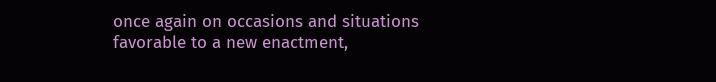once again on occasions and situations favorable to a new enactment,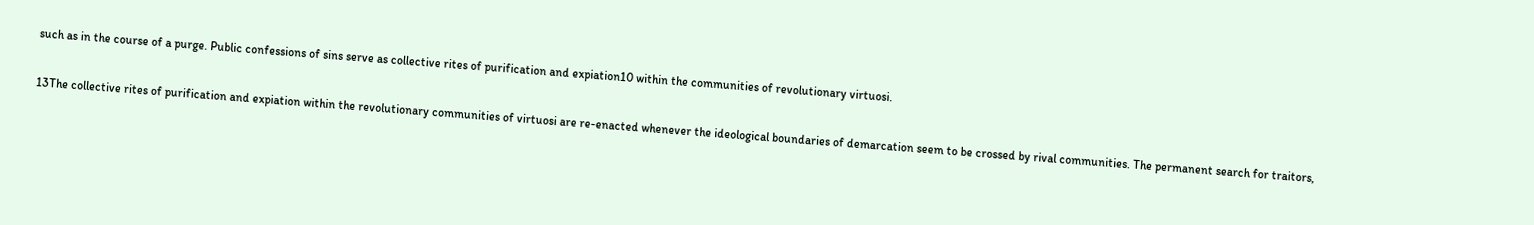such as in the course of a purge. Public confessions of sins serve as collective rites of purification and expiation10 within the communities of revolutionary virtuosi.

13The collective rites of purification and expiation within the revolutionary communities of virtuosi are re-enacted whenever the ideological boundaries of demarcation seem to be crossed by rival communities. The permanent search for traitors,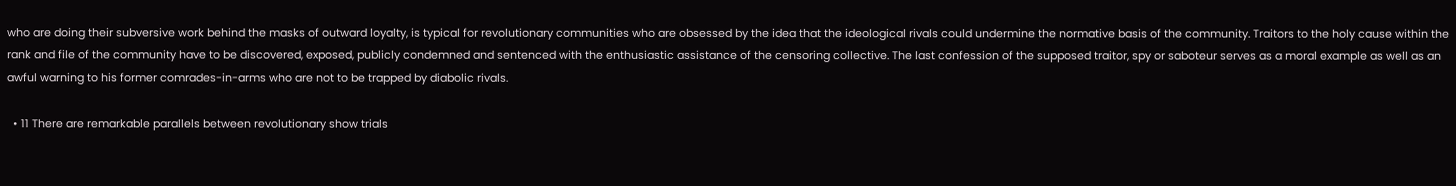who are doing their subversive work behind the masks of outward loyalty, is typical for revolutionary communities who are obsessed by the idea that the ideological rivals could undermine the normative basis of the community. Traitors to the holy cause within the rank and file of the community have to be discovered, exposed, publicly condemned and sentenced with the enthusiastic assistance of the censoring collective. The last confession of the supposed traitor, spy or saboteur serves as a moral example as well as an awful warning to his former comrades-in-arms who are not to be trapped by diabolic rivals.

  • 11 There are remarkable parallels between revolutionary show trials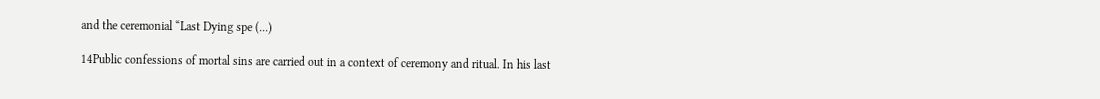and the ceremonial “Last Dying spe (...)

14Public confessions of mortal sins are carried out in a context of ceremony and ritual. In his last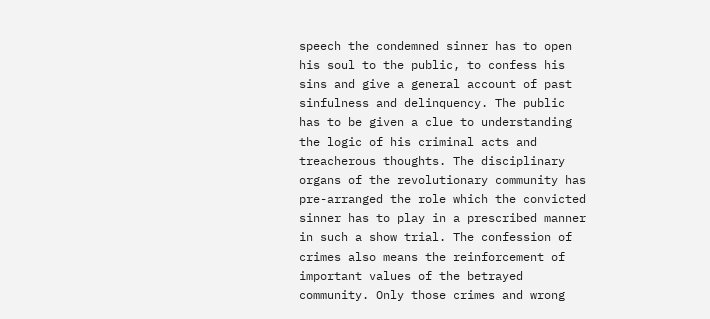speech the condemned sinner has to open his soul to the public, to confess his sins and give a general account of past sinfulness and delinquency. The public has to be given a clue to understanding the logic of his criminal acts and treacherous thoughts. The disciplinary organs of the revolutionary community has pre-arranged the role which the convicted sinner has to play in a prescribed manner in such a show trial. The confession of crimes also means the reinforcement of important values of the betrayed community. Only those crimes and wrong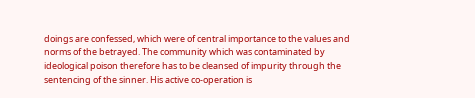doings are confessed, which were of central importance to the values and norms of the betrayed. The community which was contaminated by ideological poison therefore has to be cleansed of impurity through the sentencing of the sinner. His active co-operation is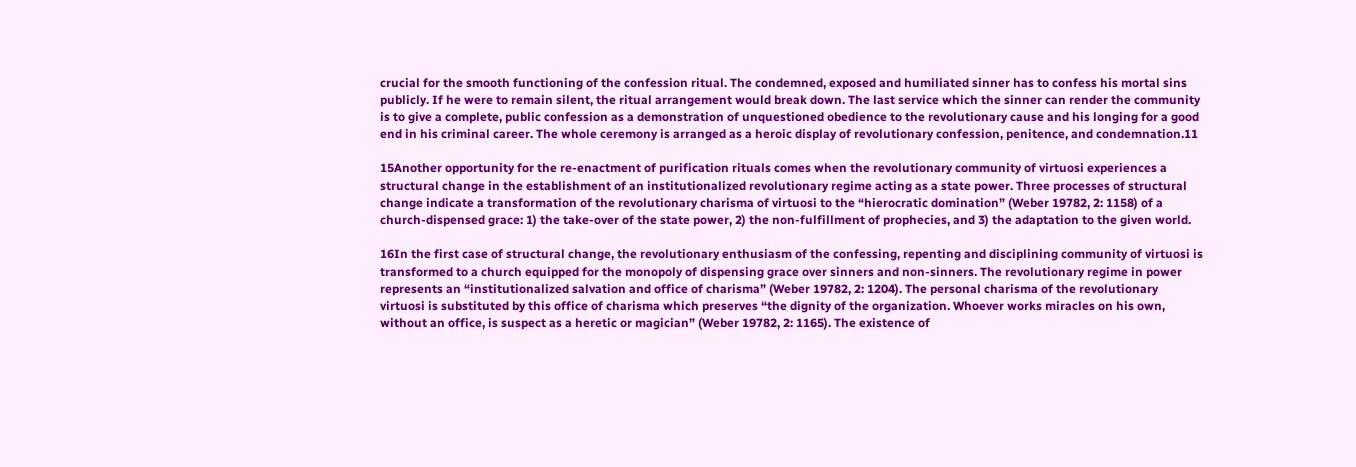crucial for the smooth functioning of the confession ritual. The condemned, exposed and humiliated sinner has to confess his mortal sins publicly. If he were to remain silent, the ritual arrangement would break down. The last service which the sinner can render the community is to give a complete, public confession as a demonstration of unquestioned obedience to the revolutionary cause and his longing for a good end in his criminal career. The whole ceremony is arranged as a heroic display of revolutionary confession, penitence, and condemnation.11

15Another opportunity for the re-enactment of purification rituals comes when the revolutionary community of virtuosi experiences a structural change in the establishment of an institutionalized revolutionary regime acting as a state power. Three processes of structural change indicate a transformation of the revolutionary charisma of virtuosi to the “hierocratic domination” (Weber 19782, 2: 1158) of a church-dispensed grace: 1) the take-over of the state power, 2) the non-fulfillment of prophecies, and 3) the adaptation to the given world.

16In the first case of structural change, the revolutionary enthusiasm of the confessing, repenting and disciplining community of virtuosi is transformed to a church equipped for the monopoly of dispensing grace over sinners and non-sinners. The revolutionary regime in power represents an “institutionalized salvation and office of charisma” (Weber 19782, 2: 1204). The personal charisma of the revolutionary virtuosi is substituted by this office of charisma which preserves “the dignity of the organization. Whoever works miracles on his own, without an office, is suspect as a heretic or magician” (Weber 19782, 2: 1165). The existence of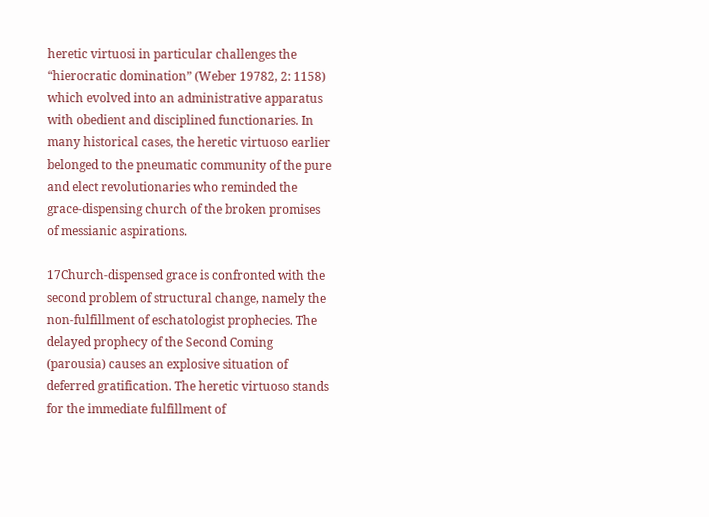heretic virtuosi in particular challenges the “hierocratic domination” (Weber 19782, 2: 1158) which evolved into an administrative apparatus with obedient and disciplined functionaries. In many historical cases, the heretic virtuoso earlier belonged to the pneumatic community of the pure and elect revolutionaries who reminded the grace-dispensing church of the broken promises of messianic aspirations.

17Church-dispensed grace is confronted with the second problem of structural change, namely the non-fulfillment of eschatologist prophecies. The delayed prophecy of the Second Coming (parousia) causes an explosive situation of deferred gratification. The heretic virtuoso stands for the immediate fulfillment of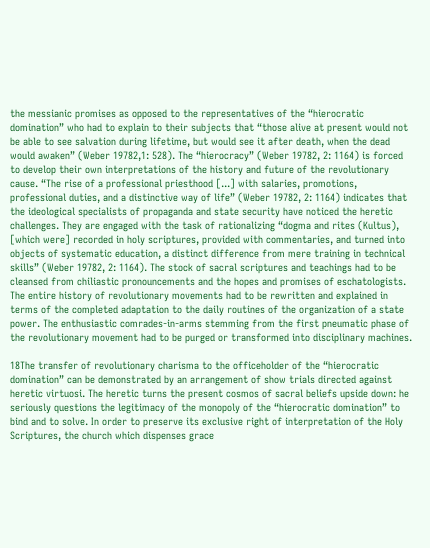the messianic promises as opposed to the representatives of the “hierocratic domination” who had to explain to their subjects that “those alive at present would not be able to see salvation during lifetime, but would see it after death, when the dead would awaken” (Weber 19782,1: 528). The “hierocracy” (Weber 19782, 2: 1164) is forced to develop their own interpretations of the history and future of the revolutionary cause. “The rise of a professional priesthood [...] with salaries, promotions, professional duties, and a distinctive way of life” (Weber 19782, 2: 1164) indicates that the ideological specialists of propaganda and state security have noticed the heretic challenges. They are engaged with the task of rationalizing “dogma and rites (Kultus), [which were] recorded in holy scriptures, provided with commentaries, and turned into objects of systematic education, a distinct difference from mere training in technical skills” (Weber 19782, 2: 1164). The stock of sacral scriptures and teachings had to be cleansed from chiliastic pronouncements and the hopes and promises of eschatologists. The entire history of revolutionary movements had to be rewritten and explained in terms of the completed adaptation to the daily routines of the organization of a state power. The enthusiastic comrades-in-arms stemming from the first pneumatic phase of the revolutionary movement had to be purged or transformed into disciplinary machines.

18The transfer of revolutionary charisma to the officeholder of the “hierocratic domination” can be demonstrated by an arrangement of show trials directed against heretic virtuosi. The heretic turns the present cosmos of sacral beliefs upside down: he seriously questions the legitimacy of the monopoly of the “hierocratic domination” to bind and to solve. In order to preserve its exclusive right of interpretation of the Holy Scriptures, the church which dispenses grace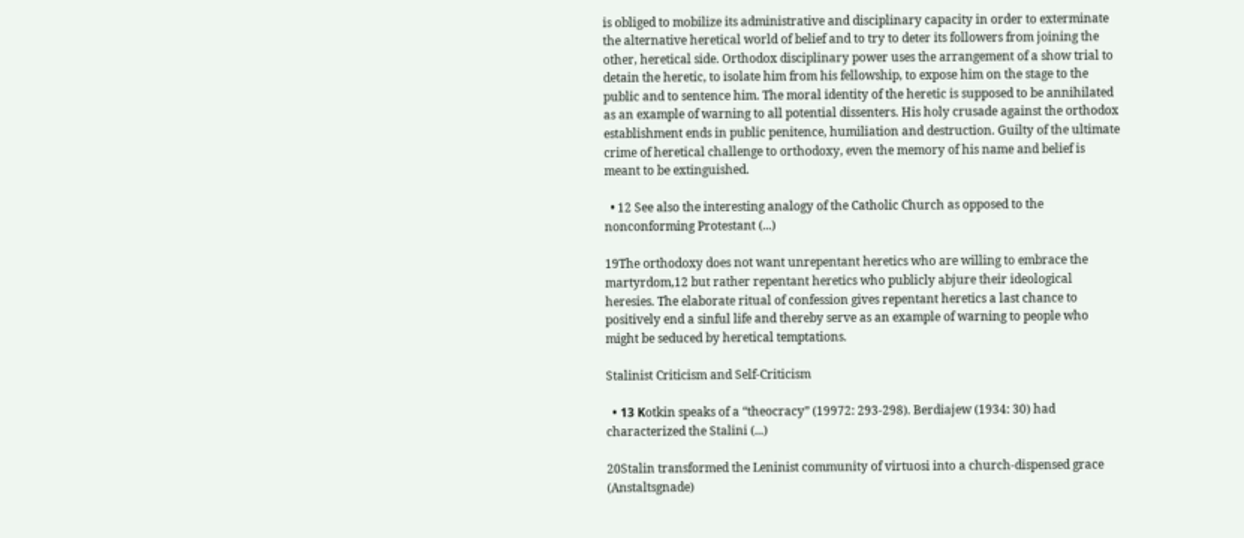is obliged to mobilize its administrative and disciplinary capacity in order to exterminate the alternative heretical world of belief and to try to deter its followers from joining the other, heretical side. Orthodox disciplinary power uses the arrangement of a show trial to detain the heretic, to isolate him from his fellowship, to expose him on the stage to the public and to sentence him. The moral identity of the heretic is supposed to be annihilated as an example of warning to all potential dissenters. His holy crusade against the orthodox establishment ends in public penitence, humiliation and destruction. Guilty of the ultimate crime of heretical challenge to orthodoxy, even the memory of his name and belief is meant to be extinguished.

  • 12 See also the interesting analogy of the Catholic Church as opposed to the nonconforming Protestant (...)

19The orthodoxy does not want unrepentant heretics who are willing to embrace the martyrdom,12 but rather repentant heretics who publicly abjure their ideological heresies. The elaborate ritual of confession gives repentant heretics a last chance to positively end a sinful life and thereby serve as an example of warning to people who might be seduced by heretical temptations.

Stalinist Criticism and Self-Criticism

  • 13 Κotkin speaks of a “theocracy” (19972: 293-298). Berdiajew (1934: 30) had characterized the Stalini (...)

20Stalin transformed the Leninist community of virtuosi into a church-dispensed grace (Anstaltsgnade)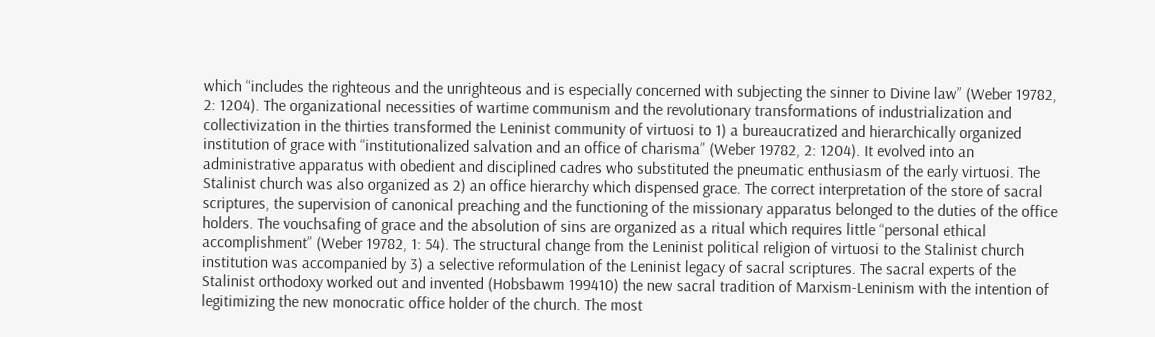which “includes the righteous and the unrighteous and is especially concerned with subjecting the sinner to Divine law” (Weber 19782, 2: 1204). The organizational necessities of wartime communism and the revolutionary transformations of industrialization and collectivization in the thirties transformed the Leninist community of virtuosi to 1) a bureaucratized and hierarchically organized institution of grace with “institutionalized salvation and an office of charisma” (Weber 19782, 2: 1204). It evolved into an administrative apparatus with obedient and disciplined cadres who substituted the pneumatic enthusiasm of the early virtuosi. The Stalinist church was also organized as 2) an office hierarchy which dispensed grace. The correct interpretation of the store of sacral scriptures, the supervision of canonical preaching and the functioning of the missionary apparatus belonged to the duties of the office holders. The vouchsafing of grace and the absolution of sins are organized as a ritual which requires little “personal ethical accomplishment” (Weber 19782, 1: 54). The structural change from the Leninist political religion of virtuosi to the Stalinist church institution was accompanied by 3) a selective reformulation of the Leninist legacy of sacral scriptures. The sacral experts of the Stalinist orthodoxy worked out and invented (Hobsbawm 199410) the new sacral tradition of Marxism-Leninism with the intention of legitimizing the new monocratic office holder of the church. The most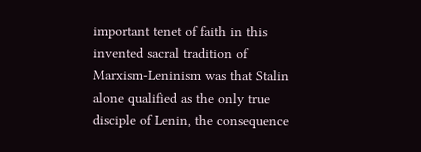important tenet of faith in this invented sacral tradition of Marxism-Leninism was that Stalin alone qualified as the only true disciple of Lenin, the consequence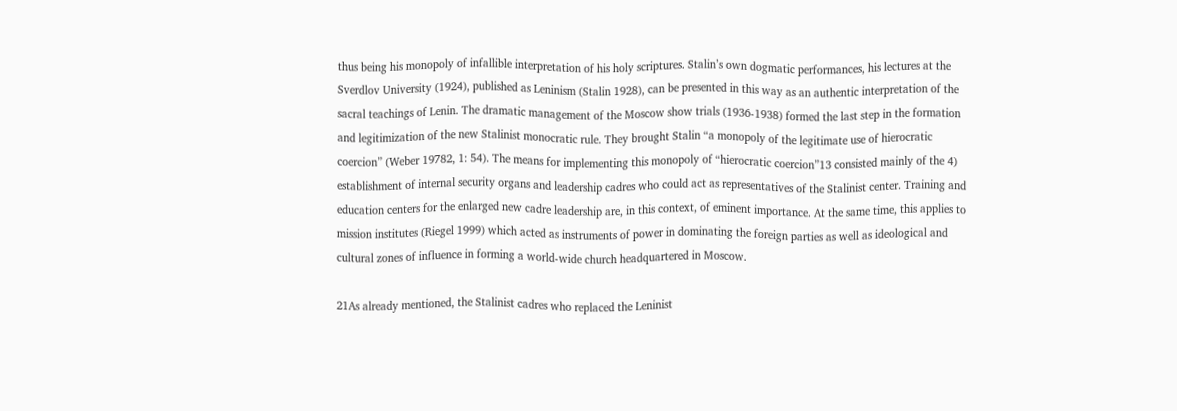thus being his monopoly of infallible interpretation of his holy scriptures. Stalin’s own dogmatic performances, his lectures at the Sverdlov University (1924), published as Leninism (Stalin 1928), can be presented in this way as an authentic interpretation of the sacral teachings of Lenin. The dramatic management of the Moscow show trials (1936-1938) formed the last step in the formation and legitimization of the new Stalinist monocratic rule. They brought Stalin “a monopoly of the legitimate use of hierocratic coercion” (Weber 19782, 1: 54). The means for implementing this monopoly of “hierocratic coercion”13 consisted mainly of the 4) establishment of internal security organs and leadership cadres who could act as representatives of the Stalinist center. Training and education centers for the enlarged new cadre leadership are, in this context, of eminent importance. At the same time, this applies to mission institutes (Riegel 1999) which acted as instruments of power in dominating the foreign parties as well as ideological and cultural zones of influence in forming a world-wide church headquartered in Moscow.

21As already mentioned, the Stalinist cadres who replaced the Leninist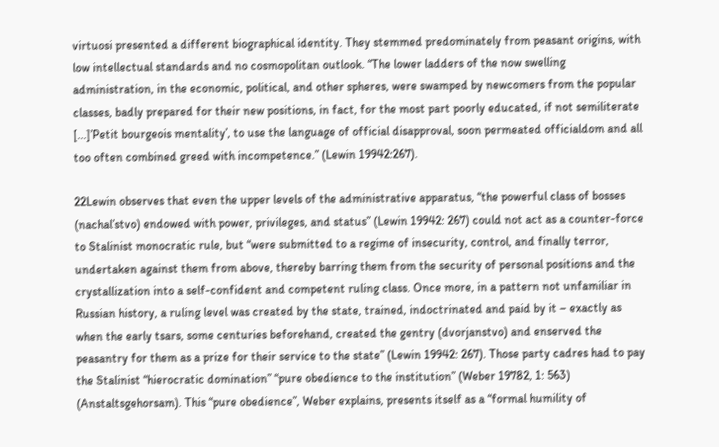virtuosi presented a different biographical identity. They stemmed predominately from peasant origins, with low intellectual standards and no cosmopolitan outlook. “The lower ladders of the now swelling administration, in the economic, political, and other spheres, were swamped by newcomers from the popular classes, badly prepared for their new positions, in fact, for the most part poorly educated, if not semiliterate [...]’Petit bourgeois mentality’, to use the language of official disapproval, soon permeated officialdom and all too often combined greed with incompetence.” (Lewin 19942:267).

22Lewin observes that even the upper levels of the administrative apparatus, “the powerful class of bosses (nachal’stvo) endowed with power, privileges, and status” (Lewin 19942: 267) could not act as a counter-force to Stalinist monocratic rule, but “were submitted to a regime of insecurity, control, and finally terror, undertaken against them from above, thereby barring them from the security of personal positions and the crystallization into a self-confident and competent ruling class. Once more, in a pattern not unfamiliar in Russian history, a ruling level was created by the state, trained, indoctrinated and paid by it – exactly as when the early tsars, some centuries beforehand, created the gentry (dvorjanstvo) and enserved the peasantry for them as a prize for their service to the state” (Lewin 19942: 267). Those party cadres had to pay the Stalinist “hierocratic domination” “pure obedience to the institution” (Weber 19782, 1: 563) (Anstaltsgehorsam). This “pure obedience”, Weber explains, presents itself as a “formal humility of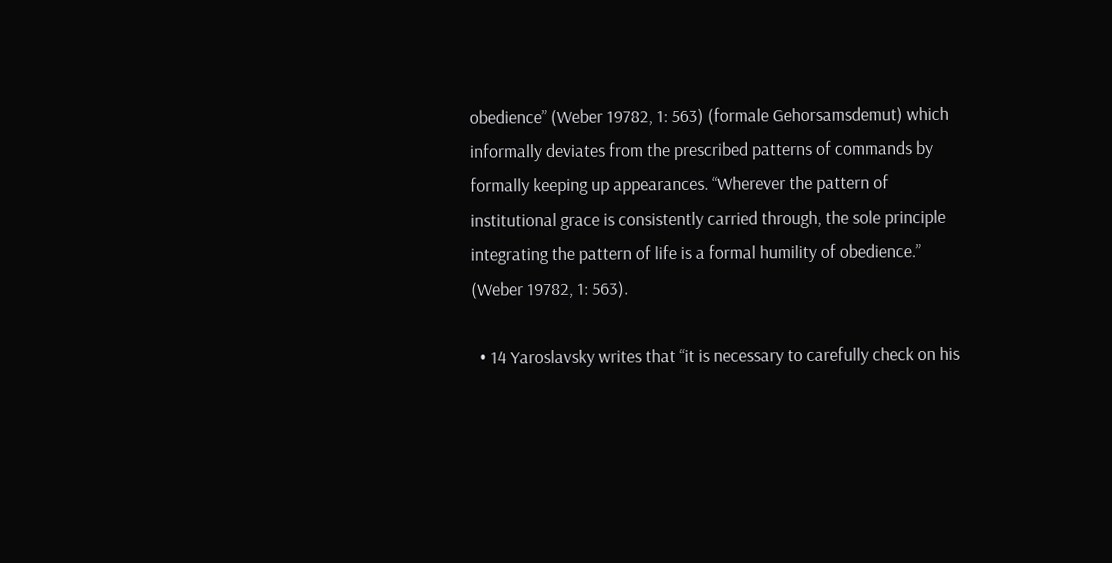obedience” (Weber 19782, 1: 563) (formale Gehorsamsdemut) which informally deviates from the prescribed patterns of commands by formally keeping up appearances. “Wherever the pattern of institutional grace is consistently carried through, the sole principle integrating the pattern of life is a formal humility of obedience.” (Weber 19782, 1: 563).

  • 14 Yaroslavsky writes that “it is necessary to carefully check on his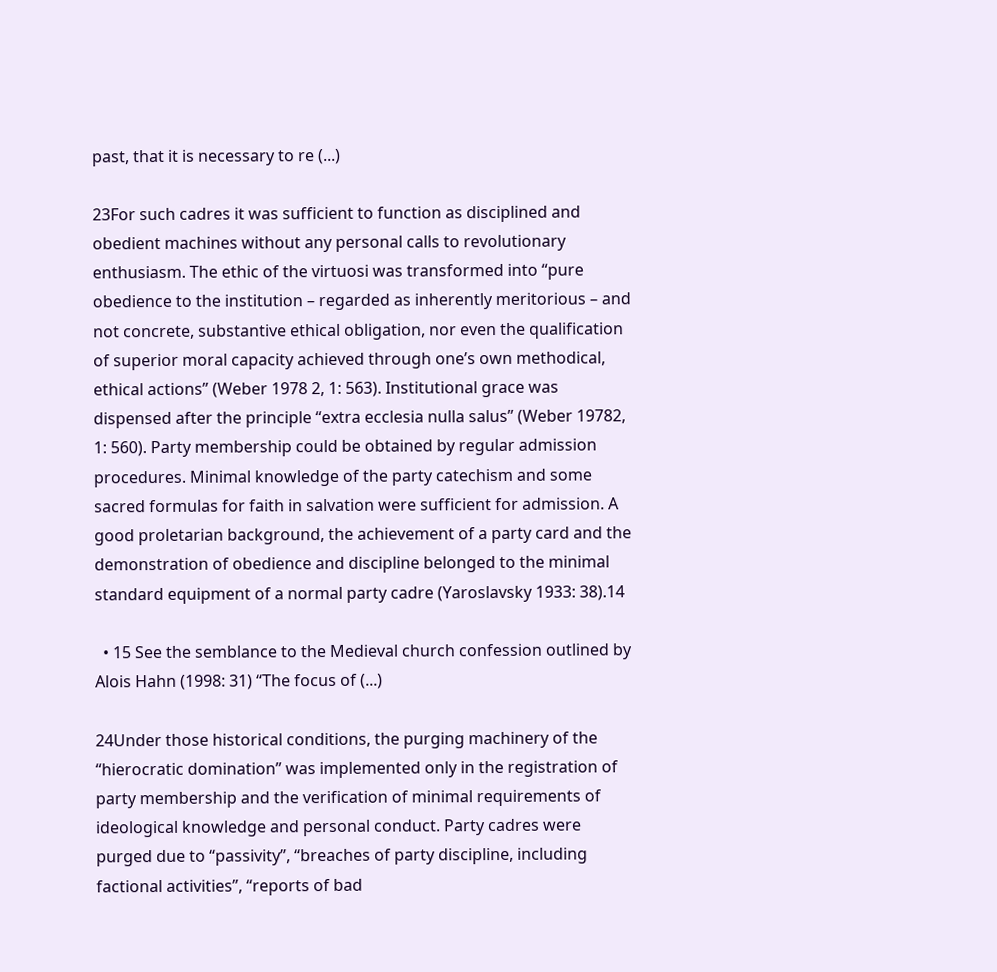past, that it is necessary to re (...)

23For such cadres it was sufficient to function as disciplined and obedient machines without any personal calls to revolutionary enthusiasm. The ethic of the virtuosi was transformed into “pure obedience to the institution – regarded as inherently meritorious – and not concrete, substantive ethical obligation, nor even the qualification of superior moral capacity achieved through one’s own methodical, ethical actions” (Weber 1978 2, 1: 563). Institutional grace was dispensed after the principle “extra ecclesia nulla salus” (Weber 19782, 1: 560). Party membership could be obtained by regular admission procedures. Minimal knowledge of the party catechism and some sacred formulas for faith in salvation were sufficient for admission. A good proletarian background, the achievement of a party card and the demonstration of obedience and discipline belonged to the minimal standard equipment of a normal party cadre (Yaroslavsky 1933: 38).14

  • 15 See the semblance to the Medieval church confession outlined by Alois Hahn (1998: 31) “The focus of (...)

24Under those historical conditions, the purging machinery of the “hierocratic domination” was implemented only in the registration of party membership and the verification of minimal requirements of ideological knowledge and personal conduct. Party cadres were purged due to “passivity”, “breaches of party discipline, including factional activities”, “reports of bad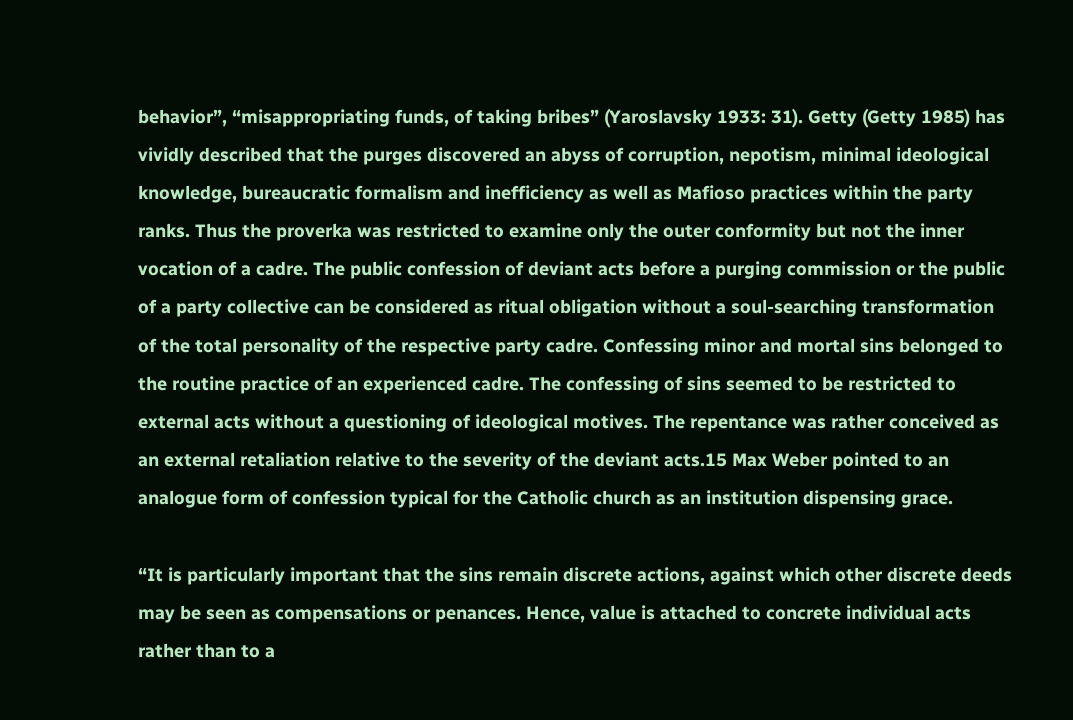behavior”, “misappropriating funds, of taking bribes” (Yaroslavsky 1933: 31). Getty (Getty 1985) has vividly described that the purges discovered an abyss of corruption, nepotism, minimal ideological knowledge, bureaucratic formalism and inefficiency as well as Mafioso practices within the party ranks. Thus the proverka was restricted to examine only the outer conformity but not the inner vocation of a cadre. The public confession of deviant acts before a purging commission or the public of a party collective can be considered as ritual obligation without a soul-searching transformation of the total personality of the respective party cadre. Confessing minor and mortal sins belonged to the routine practice of an experienced cadre. The confessing of sins seemed to be restricted to external acts without a questioning of ideological motives. The repentance was rather conceived as an external retaliation relative to the severity of the deviant acts.15 Max Weber pointed to an analogue form of confession typical for the Catholic church as an institution dispensing grace.

“It is particularly important that the sins remain discrete actions, against which other discrete deeds may be seen as compensations or penances. Hence, value is attached to concrete individual acts rather than to a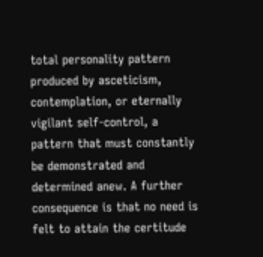total personality pattern produced by asceticism, contemplation, or eternally vigilant self-control, a pattern that must constantly be demonstrated and determined anew. A further consequence is that no need is felt to attain the certitude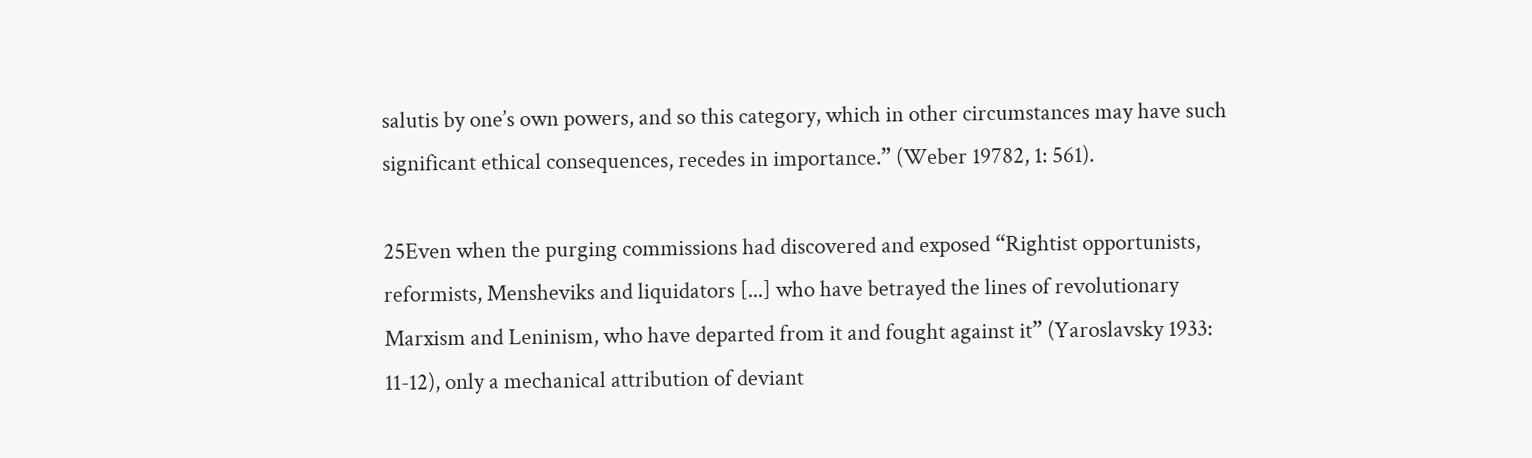salutis by one’s own powers, and so this category, which in other circumstances may have such significant ethical consequences, recedes in importance.” (Weber 19782, 1: 561).

25Even when the purging commissions had discovered and exposed “Rightist opportunists, reformists, Mensheviks and liquidators [...] who have betrayed the lines of revolutionary Marxism and Leninism, who have departed from it and fought against it” (Yaroslavsky 1933: 11-12), only a mechanical attribution of deviant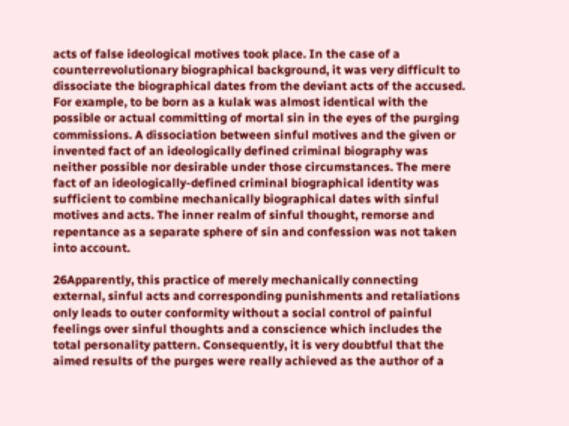acts of false ideological motives took place. In the case of a counterrevolutionary biographical background, it was very difficult to dissociate the biographical dates from the deviant acts of the accused. For example, to be born as a kulak was almost identical with the possible or actual committing of mortal sin in the eyes of the purging commissions. A dissociation between sinful motives and the given or invented fact of an ideologically defined criminal biography was neither possible nor desirable under those circumstances. The mere fact of an ideologically-defined criminal biographical identity was sufficient to combine mechanically biographical dates with sinful motives and acts. The inner realm of sinful thought, remorse and repentance as a separate sphere of sin and confession was not taken into account.

26Apparently, this practice of merely mechanically connecting external, sinful acts and corresponding punishments and retaliations only leads to outer conformity without a social control of painful feelings over sinful thoughts and a conscience which includes the total personality pattern. Consequently, it is very doubtful that the aimed results of the purges were really achieved as the author of a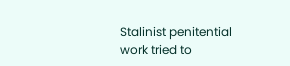Stalinist penitential work tried to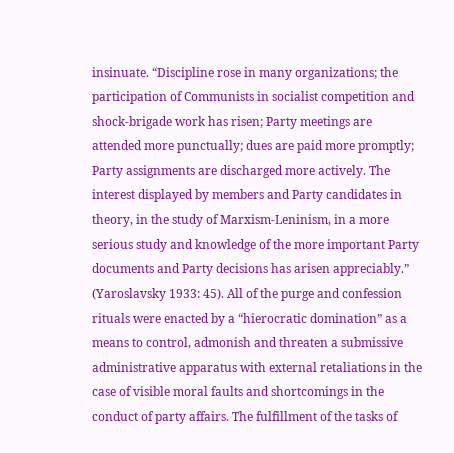insinuate. “Discipline rose in many organizations; the participation of Communists in socialist competition and shock-brigade work has risen; Party meetings are attended more punctually; dues are paid more promptly; Party assignments are discharged more actively. The interest displayed by members and Party candidates in theory, in the study of Marxism-Leninism, in a more serious study and knowledge of the more important Party documents and Party decisions has arisen appreciably.” (Yaroslavsky 1933: 45). All of the purge and confession rituals were enacted by a “hierocratic domination” as a means to control, admonish and threaten a submissive administrative apparatus with external retaliations in the case of visible moral faults and shortcomings in the conduct of party affairs. The fulfillment of the tasks of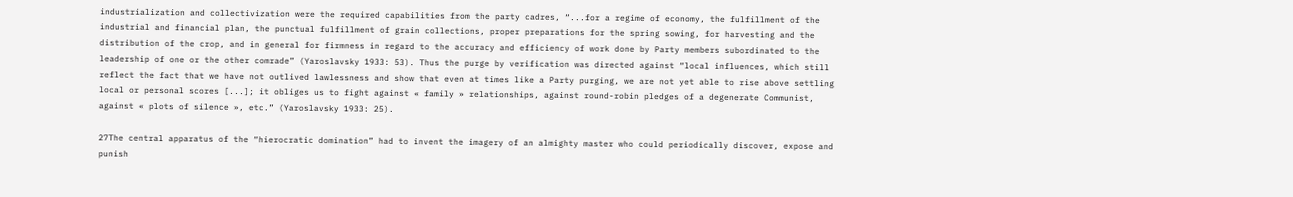industrialization and collectivization were the required capabilities from the party cadres, “...for a regime of economy, the fulfillment of the industrial and financial plan, the punctual fulfillment of grain collections, proper preparations for the spring sowing, for harvesting and the distribution of the crop, and in general for firmness in regard to the accuracy and efficiency of work done by Party members subordinated to the leadership of one or the other comrade” (Yaroslavsky 1933: 53). Thus the purge by verification was directed against “local influences, which still reflect the fact that we have not outlived lawlessness and show that even at times like a Party purging, we are not yet able to rise above settling local or personal scores [...]; it obliges us to fight against « family » relationships, against round-robin pledges of a degenerate Communist, against « plots of silence », etc.” (Yaroslavsky 1933: 25).

27The central apparatus of the “hierocratic domination” had to invent the imagery of an almighty master who could periodically discover, expose and punish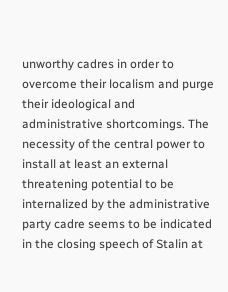unworthy cadres in order to overcome their localism and purge their ideological and administrative shortcomings. The necessity of the central power to install at least an external threatening potential to be internalized by the administrative party cadre seems to be indicated in the closing speech of Stalin at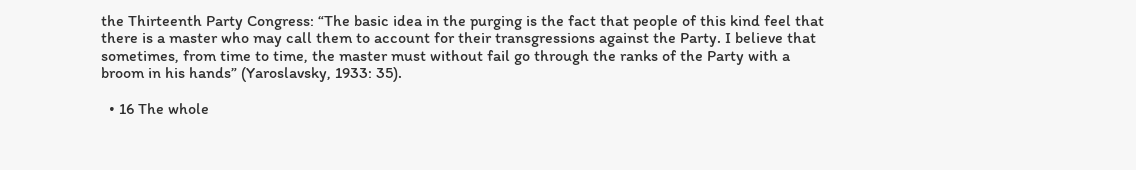the Thirteenth Party Congress: “The basic idea in the purging is the fact that people of this kind feel that there is a master who may call them to account for their transgressions against the Party. I believe that sometimes, from time to time, the master must without fail go through the ranks of the Party with a broom in his hands” (Yaroslavsky, 1933: 35).

  • 16 The whole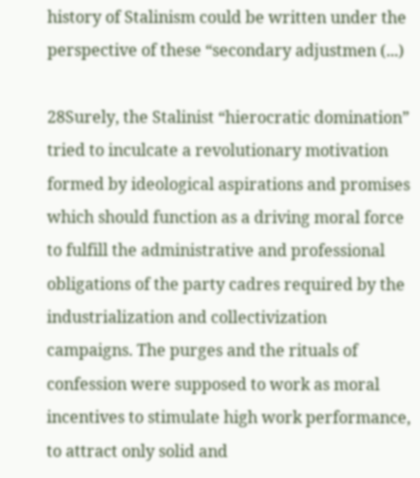history of Stalinism could be written under the perspective of these “secondary adjustmen (...)

28Surely, the Stalinist “hierocratic domination” tried to inculcate a revolutionary motivation formed by ideological aspirations and promises which should function as a driving moral force to fulfill the administrative and professional obligations of the party cadres required by the industrialization and collectivization campaigns. The purges and the rituals of confession were supposed to work as moral incentives to stimulate high work performance, to attract only solid and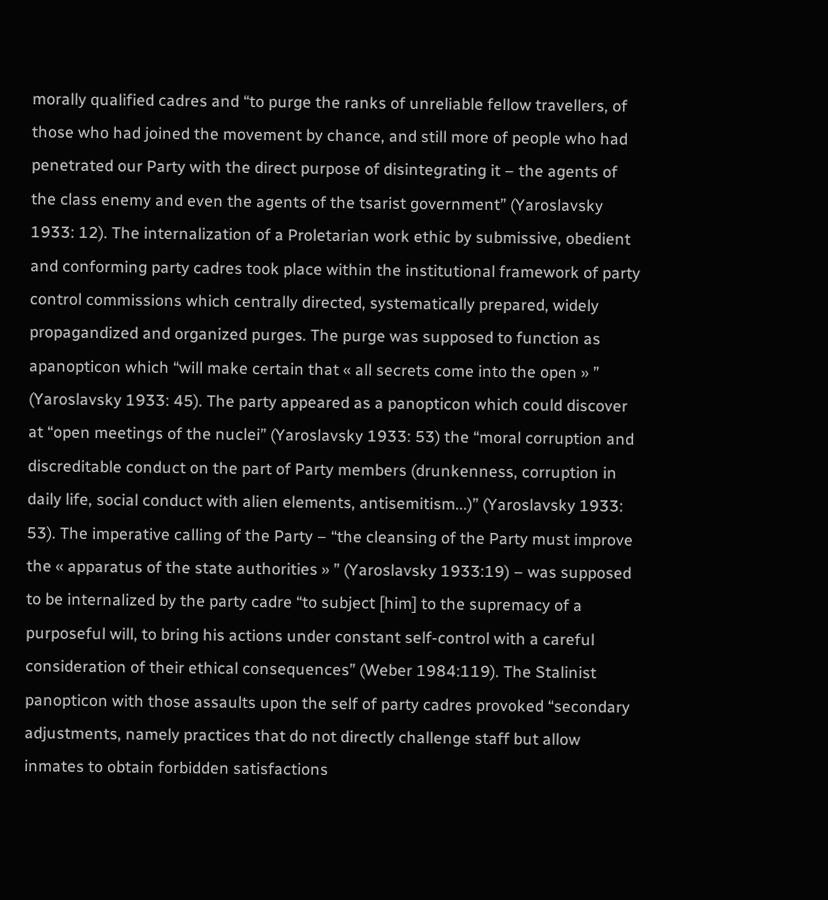morally qualified cadres and “to purge the ranks of unreliable fellow travellers, of those who had joined the movement by chance, and still more of people who had penetrated our Party with the direct purpose of disintegrating it – the agents of the class enemy and even the agents of the tsarist government” (Yaroslavsky 1933: 12). The internalization of a Proletarian work ethic by submissive, obedient and conforming party cadres took place within the institutional framework of party control commissions which centrally directed, systematically prepared, widely propagandized and organized purges. The purge was supposed to function as apanopticon which “will make certain that « all secrets come into the open » ” (Yaroslavsky 1933: 45). The party appeared as a panopticon which could discover at “open meetings of the nuclei” (Yaroslavsky 1933: 53) the “moral corruption and discreditable conduct on the part of Party members (drunkenness, corruption in daily life, social conduct with alien elements, antisemitism...)” (Yaroslavsky 1933: 53). The imperative calling of the Party – “the cleansing of the Party must improve the « apparatus of the state authorities » ” (Yaroslavsky 1933:19) – was supposed to be internalized by the party cadre “to subject [him] to the supremacy of a purposeful will, to bring his actions under constant self-control with a careful consideration of their ethical consequences” (Weber 1984:119). The Stalinist panopticon with those assaults upon the self of party cadres provoked “secondary adjustments, namely practices that do not directly challenge staff but allow inmates to obtain forbidden satisfactions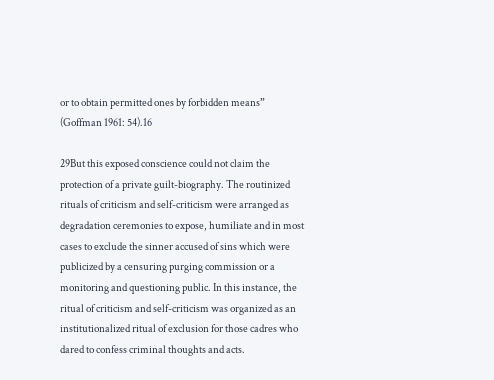or to obtain permitted ones by forbidden means” (Goffman 1961: 54).16

29But this exposed conscience could not claim the protection of a private guilt-biography. The routinized rituals of criticism and self-criticism were arranged as degradation ceremonies to expose, humiliate and in most cases to exclude the sinner accused of sins which were publicized by a censuring purging commission or a monitoring and questioning public. In this instance, the ritual of criticism and self-criticism was organized as an institutionalized ritual of exclusion for those cadres who dared to confess criminal thoughts and acts.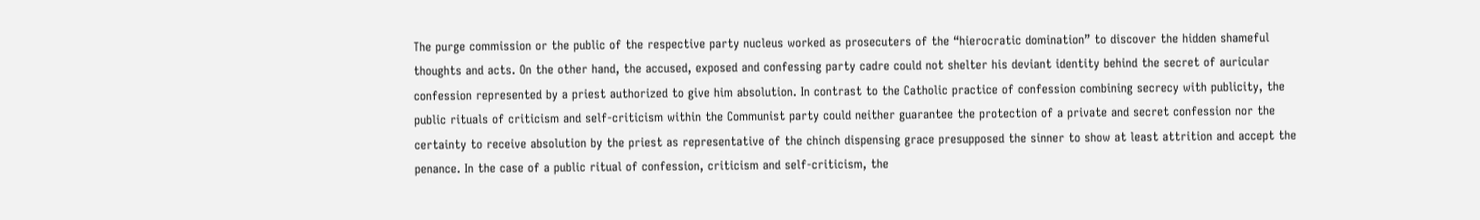The purge commission or the public of the respective party nucleus worked as prosecuters of the “hierocratic domination” to discover the hidden shameful thoughts and acts. On the other hand, the accused, exposed and confessing party cadre could not shelter his deviant identity behind the secret of auricular confession represented by a priest authorized to give him absolution. In contrast to the Catholic practice of confession combining secrecy with publicity, the public rituals of criticism and self-criticism within the Communist party could neither guarantee the protection of a private and secret confession nor the certainty to receive absolution by the priest as representative of the chinch dispensing grace presupposed the sinner to show at least attrition and accept the penance. In the case of a public ritual of confession, criticism and self-criticism, the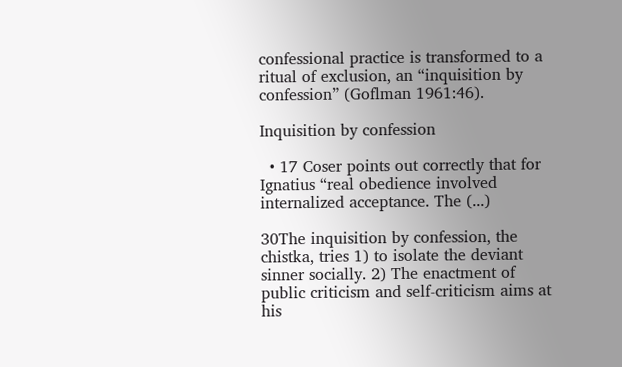confessional practice is transformed to a ritual of exclusion, an “inquisition by confession” (Goflman 1961:46).

Inquisition by confession

  • 17 Coser points out correctly that for Ignatius “real obedience involved internalized acceptance. The (...)

30The inquisition by confession, the chistka, tries 1) to isolate the deviant sinner socially. 2) The enactment of public criticism and self-criticism aims at his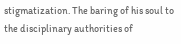stigmatization. The baring of his soul to the disciplinary authorities of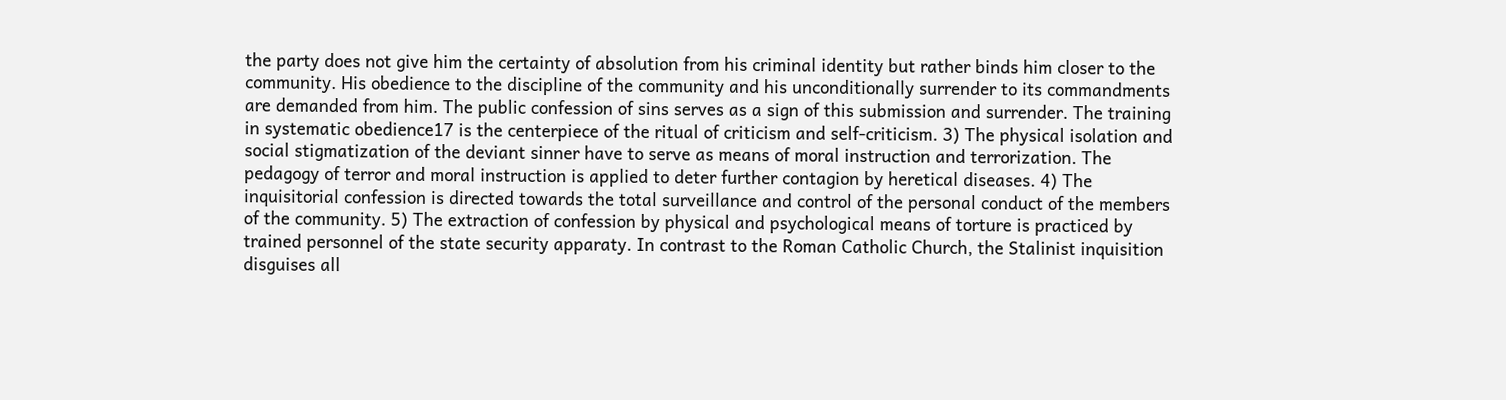the party does not give him the certainty of absolution from his criminal identity but rather binds him closer to the community. His obedience to the discipline of the community and his unconditionally surrender to its commandments are demanded from him. The public confession of sins serves as a sign of this submission and surrender. The training in systematic obedience17 is the centerpiece of the ritual of criticism and self-criticism. 3) The physical isolation and social stigmatization of the deviant sinner have to serve as means of moral instruction and terrorization. The pedagogy of terror and moral instruction is applied to deter further contagion by heretical diseases. 4) The inquisitorial confession is directed towards the total surveillance and control of the personal conduct of the members of the community. 5) The extraction of confession by physical and psychological means of torture is practiced by trained personnel of the state security apparaty. In contrast to the Roman Catholic Church, the Stalinist inquisition disguises all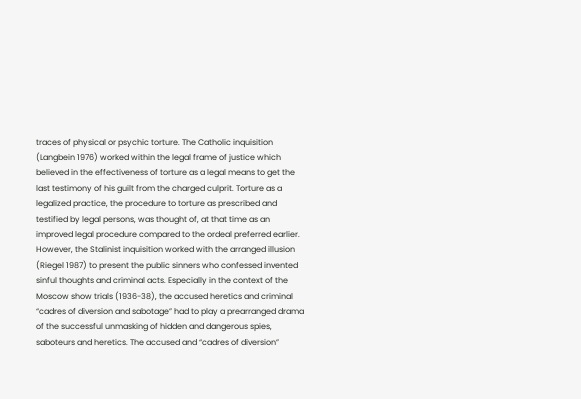traces of physical or psychic torture. The Catholic inquisition (Langbein 1976) worked within the legal frame of justice which believed in the effectiveness of torture as a legal means to get the last testimony of his guilt from the charged culprit. Torture as a legalized practice, the procedure to torture as prescribed and testified by legal persons, was thought of, at that time as an improved legal procedure compared to the ordeal preferred earlier. However, the Stalinist inquisition worked with the arranged illusion (Riegel 1987) to present the public sinners who confessed invented sinful thoughts and criminal acts. Especially in the context of the Moscow show trials (1936-38), the accused heretics and criminal “cadres of diversion and sabotage” had to play a prearranged drama of the successful unmasking of hidden and dangerous spies, saboteurs and heretics. The accused and “cadres of diversion”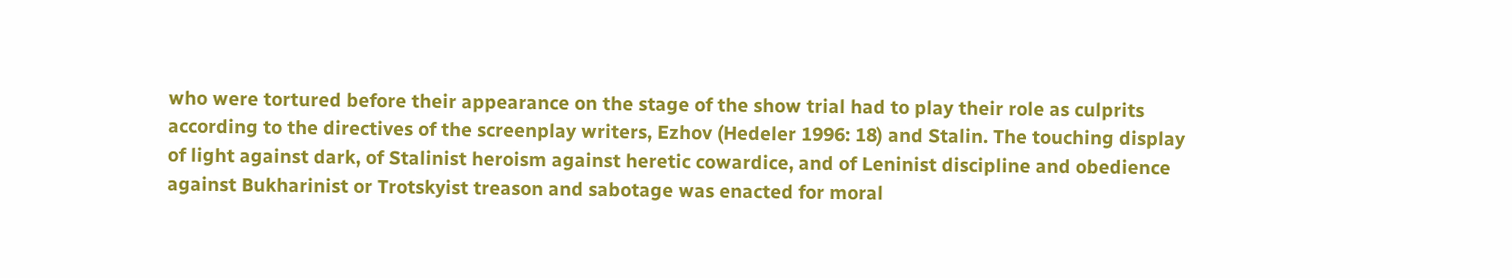who were tortured before their appearance on the stage of the show trial had to play their role as culprits according to the directives of the screenplay writers, Ezhov (Hedeler 1996: 18) and Stalin. The touching display of light against dark, of Stalinist heroism against heretic cowardice, and of Leninist discipline and obedience against Bukharinist or Trotskyist treason and sabotage was enacted for moral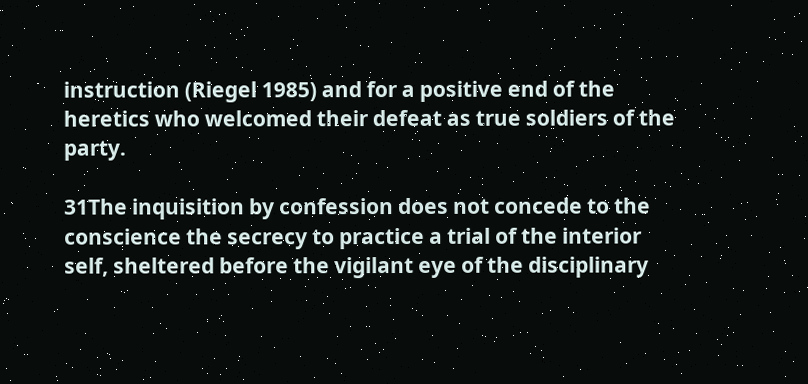instruction (Riegel 1985) and for a positive end of the heretics who welcomed their defeat as true soldiers of the party.

31The inquisition by confession does not concede to the conscience the secrecy to practice a trial of the interior self, sheltered before the vigilant eye of the disciplinary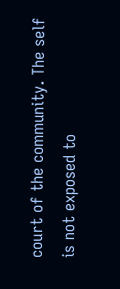court of the community. The self is not exposed to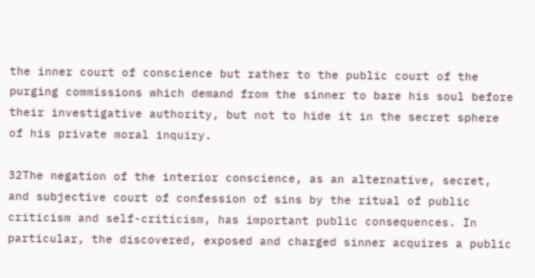the inner court of conscience but rather to the public court of the purging commissions which demand from the sinner to bare his soul before their investigative authority, but not to hide it in the secret sphere of his private moral inquiry.

32The negation of the interior conscience, as an alternative, secret, and subjective court of confession of sins by the ritual of public criticism and self-criticism, has important public consequences. In particular, the discovered, exposed and charged sinner acquires a public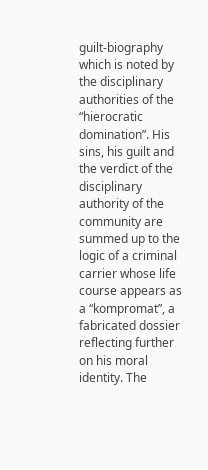guilt-biography which is noted by the disciplinary authorities of the “hierocratic domination”. His sins, his guilt and the verdict of the disciplinary authority of the community are summed up to the logic of a criminal carrier whose life course appears as a “kompromat”, a fabricated dossier reflecting further on his moral identity. The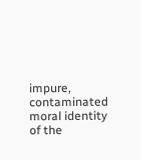impure, contaminated moral identity of the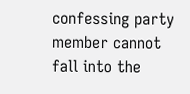confessing party member cannot fall into the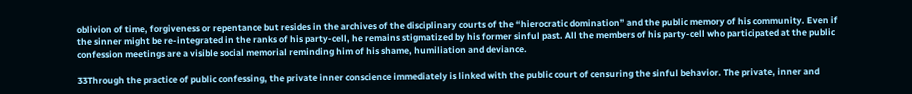oblivion of time, forgiveness or repentance but resides in the archives of the disciplinary courts of the “hierocratic domination” and the public memory of his community. Even if the sinner might be re-integrated in the ranks of his party-cell, he remains stigmatized by his former sinful past. All the members of his party-cell who participated at the public confession meetings are a visible social memorial reminding him of his shame, humiliation and deviance.

33Through the practice of public confessing, the private inner conscience immediately is linked with the public court of censuring the sinful behavior. The private, inner and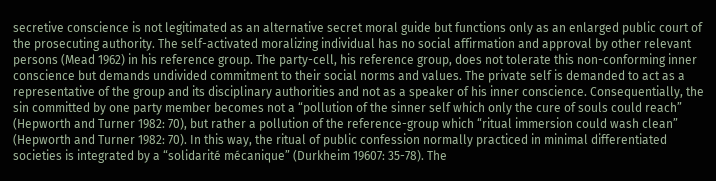secretive conscience is not legitimated as an alternative secret moral guide but functions only as an enlarged public court of the prosecuting authority. The self-activated moralizing individual has no social affirmation and approval by other relevant persons (Mead 1962) in his reference group. The party-cell, his reference group, does not tolerate this non-conforming inner conscience but demands undivided commitment to their social norms and values. The private self is demanded to act as a representative of the group and its disciplinary authorities and not as a speaker of his inner conscience. Consequentially, the sin committed by one party member becomes not a “pollution of the sinner self which only the cure of souls could reach” (Hepworth and Turner 1982: 70), but rather a pollution of the reference-group which “ritual immersion could wash clean” (Hepworth and Turner 1982: 70). In this way, the ritual of public confession normally practiced in minimal differentiated societies is integrated by a “solidarité mécanique” (Durkheim 19607: 35-78). The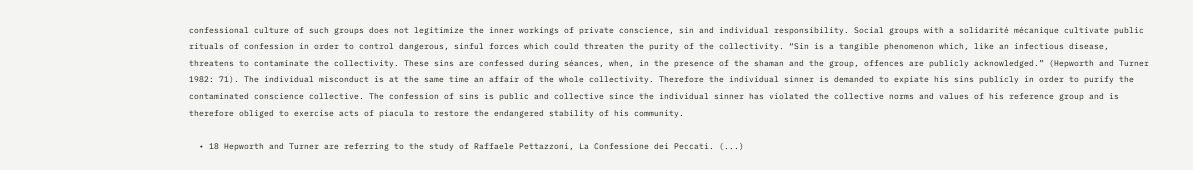confessional culture of such groups does not legitimize the inner workings of private conscience, sin and individual responsibility. Social groups with a solidarité mécanique cultivate public rituals of confession in order to control dangerous, sinful forces which could threaten the purity of the collectivity. “Sin is a tangible phenomenon which, like an infectious disease, threatens to contaminate the collectivity. These sins are confessed during séances, when, in the presence of the shaman and the group, offences are publicly acknowledged.” (Hepworth and Turner 1982: 71). The individual misconduct is at the same time an affair of the whole collectivity. Therefore the individual sinner is demanded to expiate his sins publicly in order to purify the contaminated conscience collective. The confession of sins is public and collective since the individual sinner has violated the collective norms and values of his reference group and is therefore obliged to exercise acts of piacula to restore the endangered stability of his community.

  • 18 Hepworth and Turner are referring to the study of Raffaele Pettazzoni, La Confessione dei Peccati. (...)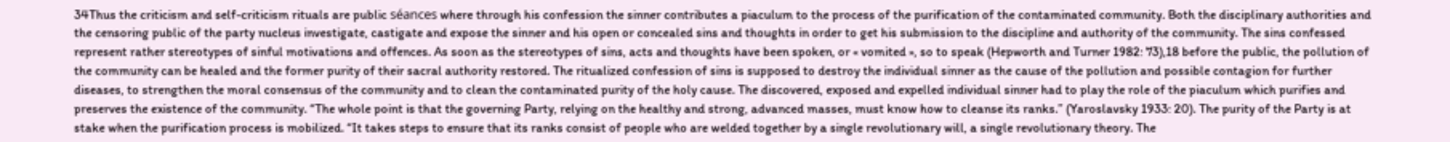34Thus the criticism and self-criticism rituals are public séances where through his confession the sinner contributes a piaculum to the process of the purification of the contaminated community. Both the disciplinary authorities and the censoring public of the party nucleus investigate, castigate and expose the sinner and his open or concealed sins and thoughts in order to get his submission to the discipline and authority of the community. The sins confessed represent rather stereotypes of sinful motivations and offences. As soon as the stereotypes of sins, acts and thoughts have been spoken, or « vomited », so to speak (Hepworth and Turner 1982: 73),18 before the public, the pollution of the community can be healed and the former purity of their sacral authority restored. The ritualized confession of sins is supposed to destroy the individual sinner as the cause of the pollution and possible contagion for further diseases, to strengthen the moral consensus of the community and to clean the contaminated purity of the holy cause. The discovered, exposed and expelled individual sinner had to play the role of the piaculum which purifies and preserves the existence of the community. “The whole point is that the governing Party, relying on the healthy and strong, advanced masses, must know how to cleanse its ranks.” (Yaroslavsky 1933: 20). The purity of the Party is at stake when the purification process is mobilized. “It takes steps to ensure that its ranks consist of people who are welded together by a single revolutionary will, a single revolutionary theory. The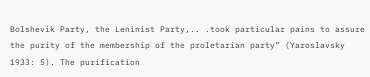Bolshevik Party, the Leninist Party,.. .took particular pains to assure the purity of the membership of the proletarian party” (Yaroslavsky 1933: 5). The purification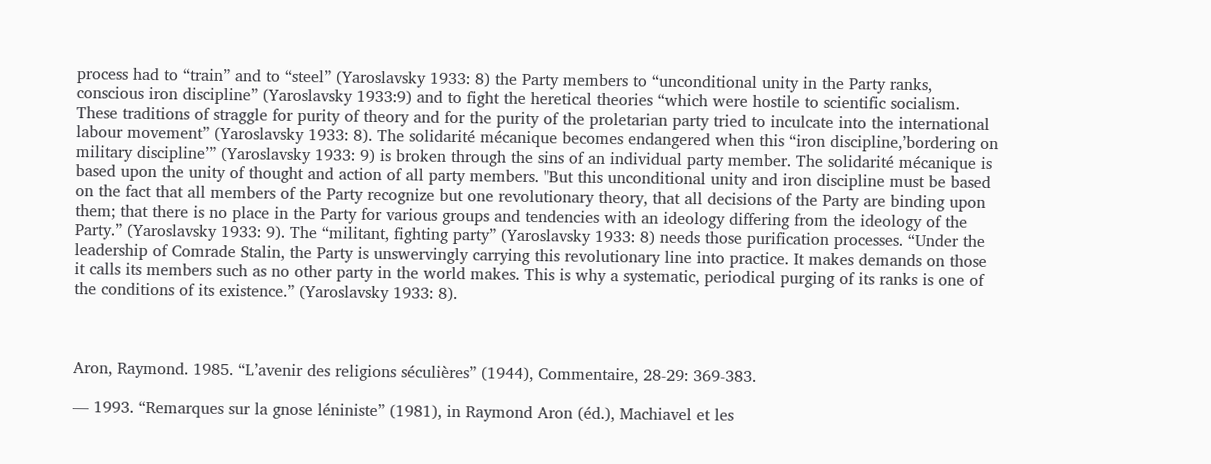process had to “train” and to “steel” (Yaroslavsky 1933: 8) the Party members to “unconditional unity in the Party ranks, conscious iron discipline” (Yaroslavsky 1933:9) and to fight the heretical theories “which were hostile to scientific socialism. These traditions of straggle for purity of theory and for the purity of the proletarian party tried to inculcate into the international labour movement” (Yaroslavsky 1933: 8). The solidarité mécanique becomes endangered when this “iron discipline,’bordering on military discipline’” (Yaroslavsky 1933: 9) is broken through the sins of an individual party member. The solidarité mécanique is based upon the unity of thought and action of all party members. "But this unconditional unity and iron discipline must be based on the fact that all members of the Party recognize but one revolutionary theory, that all decisions of the Party are binding upon them; that there is no place in the Party for various groups and tendencies with an ideology differing from the ideology of the Party.” (Yaroslavsky 1933: 9). The “militant, fighting party” (Yaroslavsky 1933: 8) needs those purification processes. “Under the leadership of Comrade Stalin, the Party is unswervingly carrying this revolutionary line into practice. It makes demands on those it calls its members such as no other party in the world makes. This is why a systematic, periodical purging of its ranks is one of the conditions of its existence.” (Yaroslavsky 1933: 8).



Aron, Raymond. 1985. “L’avenir des religions séculières” (1944), Commentaire, 28-29: 369-383.

— 1993. “Remarques sur la gnose léniniste” (1981), in Raymond Aron (éd.), Machiavel et les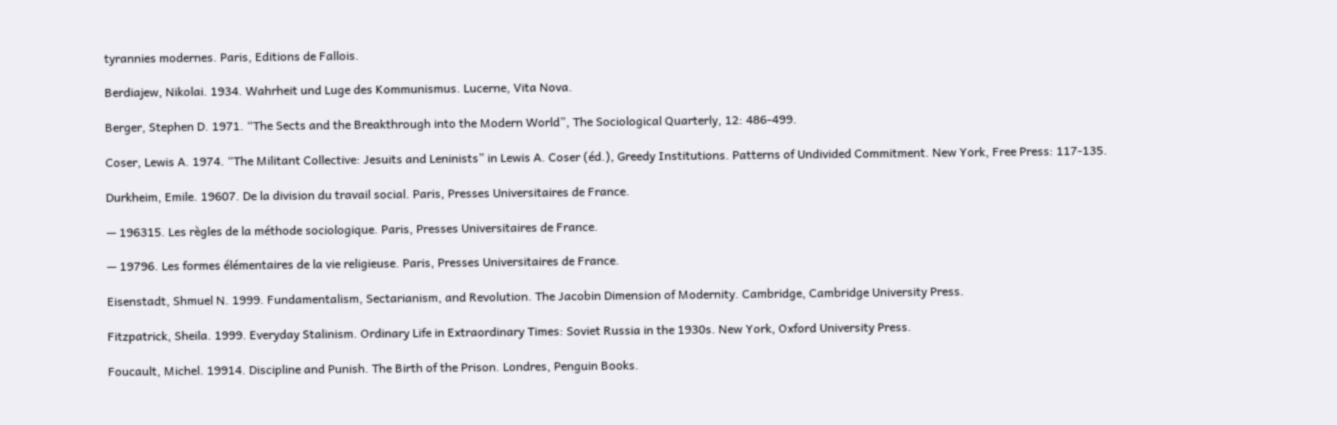tyrannies modernes. Paris, Editions de Fallois.

Berdiajew, Nikolai. 1934. Wahrheit und Luge des Kommunismus. Lucerne, Vita Nova.

Berger, Stephen D. 1971. “The Sects and the Breakthrough into the Modern World”, The Sociological Quarterly, 12: 486-499.

Coser, Lewis A. 1974. “The Militant Collective: Jesuits and Leninists” in Lewis A. Coser (éd.), Greedy Institutions. Patterns of Undivided Commitment. New York, Free Press: 117-135.

Durkheim, Emile. 19607. De la division du travail social. Paris, Presses Universitaires de France.

— 196315. Les règles de la méthode sociologique. Paris, Presses Universitaires de France.

— 19796. Les formes élémentaires de la vie religieuse. Paris, Presses Universitaires de France.

Eisenstadt, Shmuel N. 1999. Fundamentalism, Sectarianism, and Revolution. The Jacobin Dimension of Modernity. Cambridge, Cambridge University Press.

Fitzpatrick, Sheila. 1999. Everyday Stalinism. Ordinary Life in Extraordinary Times: Soviet Russia in the 1930s. New York, Oxford University Press.

Foucault, Michel. 19914. Discipline and Punish. The Birth of the Prison. Londres, Penguin Books.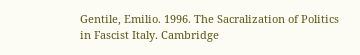Gentile, Emilio. 1996. The Sacralization of Politics in Fascist Italy. Cambridge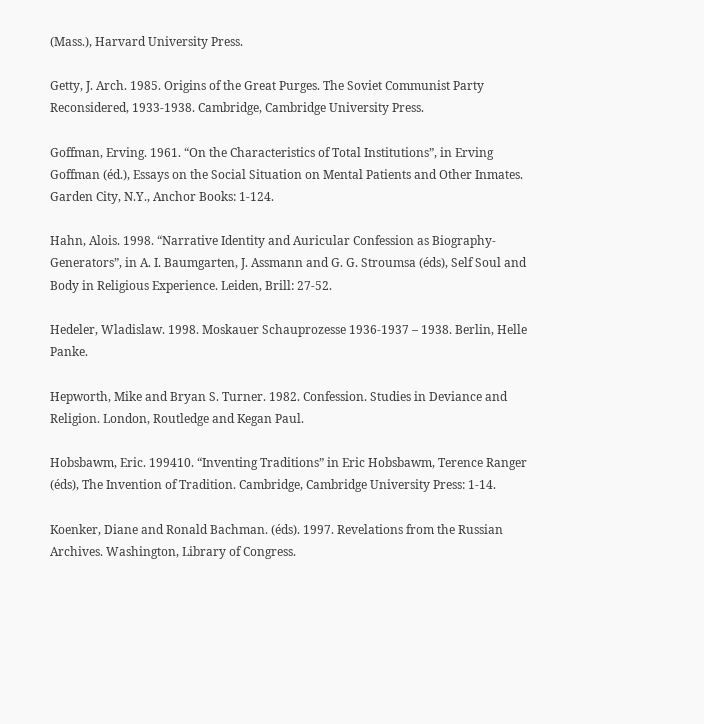(Mass.), Harvard University Press.

Getty, J. Arch. 1985. Origins of the Great Purges. The Soviet Communist Party Reconsidered, 1933-1938. Cambridge, Cambridge University Press.

Goffman, Erving. 1961. “On the Characteristics of Total Institutions”, in Erving Goffman (éd.), Essays on the Social Situation on Mental Patients and Other Inmates. Garden City, N.Y., Anchor Books: 1-124.

Hahn, Alois. 1998. “Narrative Identity and Auricular Confession as Biography-Generators”, in A. I. Baumgarten, J. Assmann and G. G. Stroumsa (éds), Self Soul and Body in Religious Experience. Leiden, Brill: 27-52.

Hedeler, Wladislaw. 1998. Moskauer Schauprozesse 1936-1937 – 1938. Berlin, Helle Panke.

Hepworth, Mike and Bryan S. Turner. 1982. Confession. Studies in Deviance and Religion. London, Routledge and Kegan Paul.

Hobsbawm, Eric. 199410. “Inventing Traditions” in Eric Hobsbawm, Terence Ranger (éds), The Invention of Tradition. Cambridge, Cambridge University Press: 1-14.

Koenker, Diane and Ronald Bachman. (éds). 1997. Revelations from the Russian Archives. Washington, Library of Congress.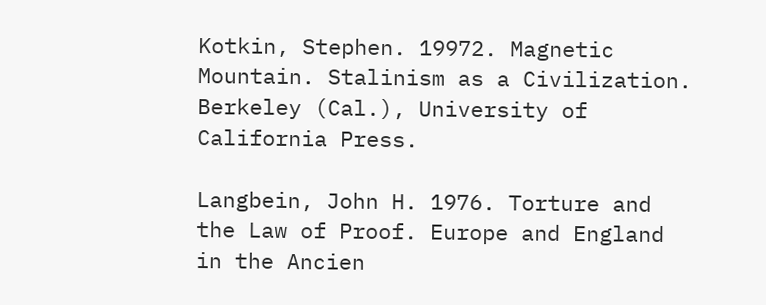Kotkin, Stephen. 19972. Magnetic Mountain. Stalinism as a Civilization. Berkeley (Cal.), University of California Press.

Langbein, John H. 1976. Torture and the Law of Proof. Europe and England in the Ancien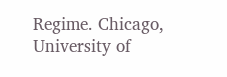Regime. Chicago, University of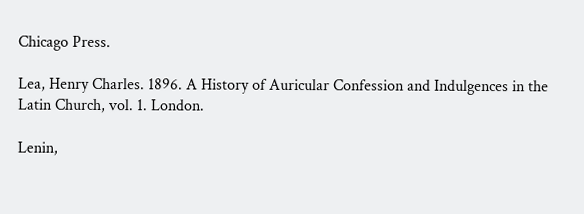Chicago Press.

Lea, Henry Charles. 1896. A History of Auricular Confession and Indulgences in the Latin Church, vol. 1. London.

Lenin,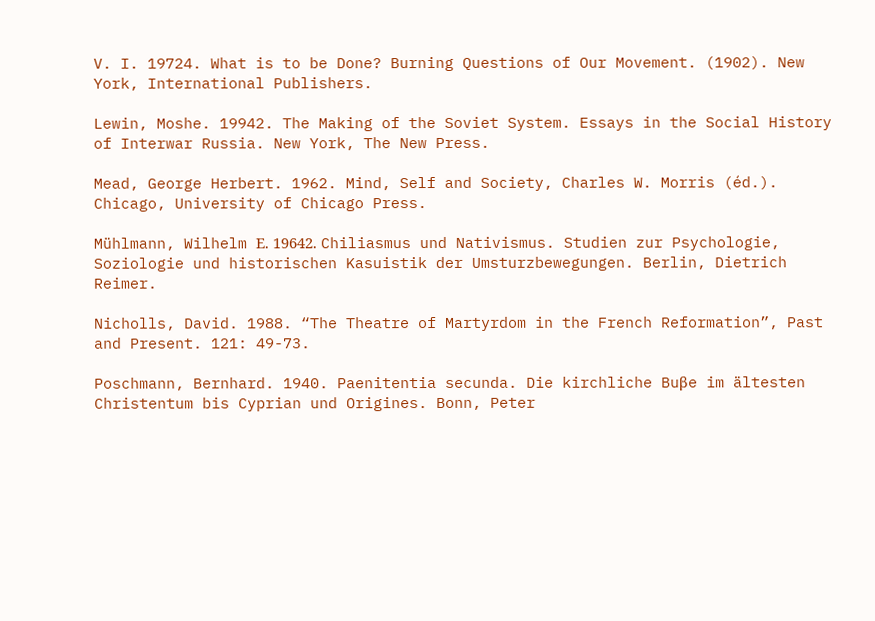V. I. 19724. What is to be Done? Burning Questions of Our Movement. (1902). New York, International Publishers.

Lewin, Moshe. 19942. The Making of the Soviet System. Essays in the Social History of Interwar Russia. New York, The New Press.

Mead, George Herbert. 1962. Mind, Self and Society, Charles W. Morris (éd.). Chicago, University of Chicago Press.

Mühlmann, Wilhelm Ε. 19642. Chiliasmus und Nativismus. Studien zur Psychologie, Soziologie und historischen Kasuistik der Umsturzbewegungen. Berlin, Dietrich Reimer.

Nicholls, David. 1988. “The Theatre of Martyrdom in the French Reformation”, Past and Present. 121: 49-73.

Poschmann, Bernhard. 1940. Paenitentia secunda. Die kirchliche Buβe im ältesten Christentum bis Cyprian und Origines. Bonn, Peter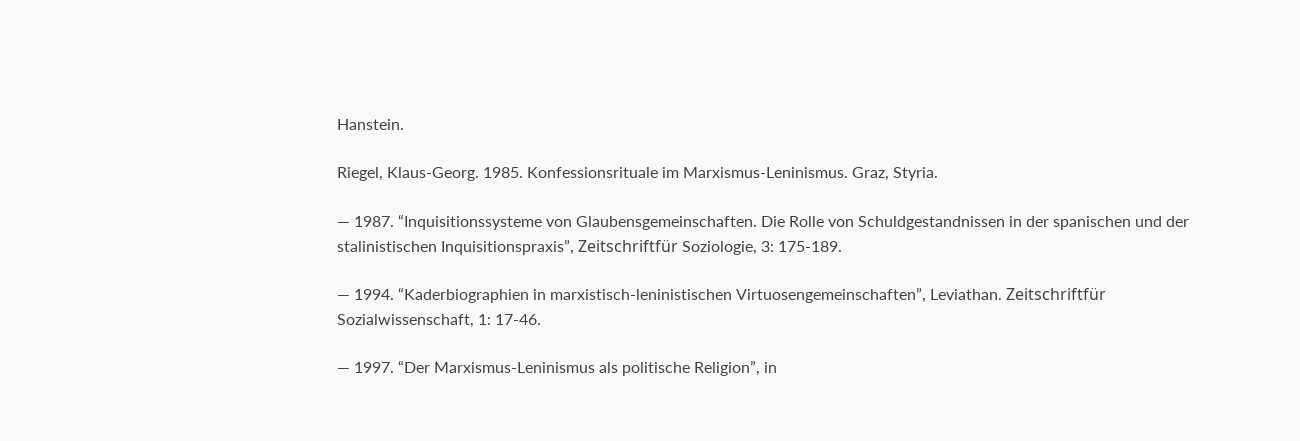Hanstein.

Riegel, Klaus-Georg. 1985. Konfessionsrituale im Marxismus-Leninismus. Graz, Styria.

— 1987. “Inquisitionssysteme von Glaubensgemeinschaften. Die Rolle von Schuldgestandnissen in der spanischen und der stalinistischen Inquisitionspraxis”, Zeitschriftfür Soziologie, 3: 175-189.

— 1994. “Kaderbiographien in marxistisch-leninistischen Virtuosengemeinschaften”, Leviathan. Zeitschriftfür Sozialwissenschaft, 1: 17-46.

— 1997. “Der Marxismus-Leninismus als politische Religion”, in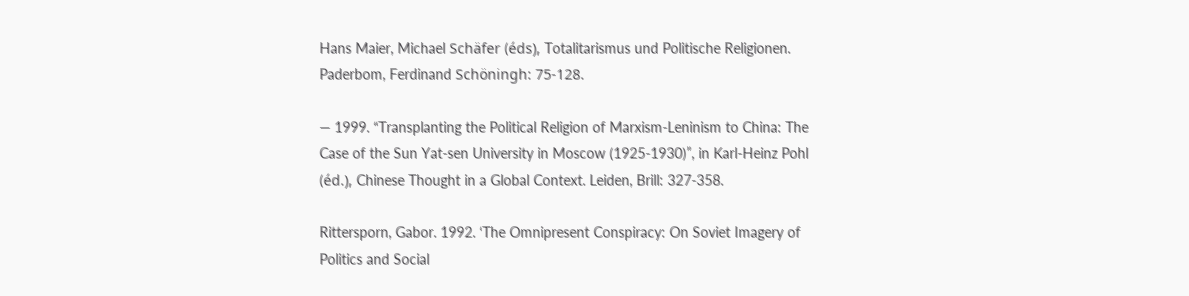Hans Maier, Michael Schäfer (éds), Totalitarismus und Politische Religionen. Paderbom, Ferdinand Schöningh: 75-128.

— 1999. “Transplanting the Political Religion of Marxism-Leninism to China: The Case of the Sun Yat-sen University in Moscow (1925-1930)”, in Karl-Heinz Pohl (éd.), Chinese Thought in a Global Context. Leiden, Brill: 327-358.

Rittersporn, Gabor. 1992. ‘The Omnipresent Conspiracy: On Soviet Imagery of Politics and Social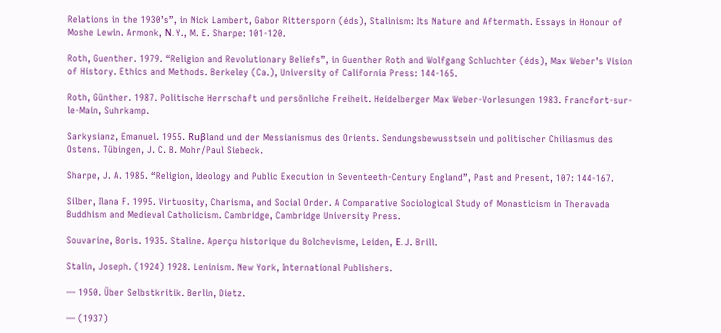Relations in the 1930’s”, in Nick Lambert, Gabor Rittersporn (éds), Stalinism: Its Nature and Aftermath. Essays in Honour of Moshe Lewin. Armonk, Ν. Y., M. E. Sharpe: 101-120.

Roth, Guenther. 1979. “Religion and Revolutionary Beliefs”, in Guenther Roth and Wolfgang Schluchter (éds), Max Weber’s Vision of History. Ethics and Methods. Berkeley (Ca.), University of California Press: 144-165.

Roth, Günther. 1987. Politische Herrschaft und persönliche Freiheit. Heidelberger Max Weber-Vorlesungen 1983. Francfort-sur-le-Main, Suhrkamp.

Sarkysianz, Emanuel. 1955. Ruβland und der Messianismus des Orients. Sendungsbewusstsein und politischer Chiliasmus des Ostens. Tübingen, J. C. B. Mohr/Paul Siebeck.

Sharpe, J. A. 1985. “Religion, Ideology and Public Execution in Seventeeth-Century England”, Past and Present, 107: 144-167.

Silber, Ilana F. 1995. Virtuosity, Charisma, and Social Order. A Comparative Sociological Study of Monasticism in Theravada Buddhism and Medieval Catholicism. Cambridge, Cambridge University Press.

Souvarine, Boris. 1935. Staline. Aperçu historique du Bolchevisme, Leiden, Ε. J. Brill.

Stalin, Joseph. (1924) 1928. Leninism. New York, International Publishers.

— 1950. Über Selbstkritik. Berlin, Dietz.

— (1937)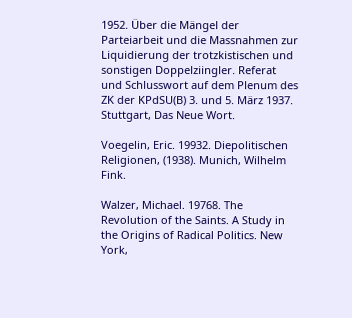1952. Über die Mängel der Parteiarbeit und die Massnahmen zur Liquidierung der trotzkistischen und sonstigen Doppelziingler. Referat und Schlusswort auf dem Plenum des ZK der KPdSU(B) 3. und 5. März 1937. Stuttgart, Das Neue Wort.

Voegelin, Eric. 19932. Diepolitischen Religionen, (1938). Munich, Wilhelm Fink.

Walzer, Michael. 19768. The Revolution of the Saints. A Study in the Origins of Radical Politics. New York,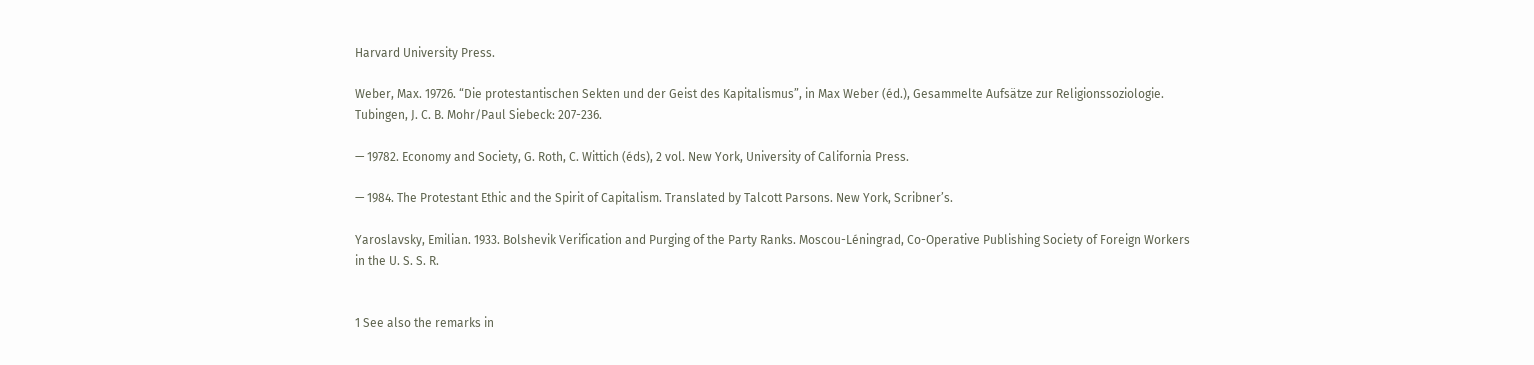Harvard University Press.

Weber, Max. 19726. “Die protestantischen Sekten und der Geist des Kapitalismus”, in Max Weber (éd.), Gesammelte Aufsätze zur Religionssoziologie. Tubingen, J. C. B. Mohr/Paul Siebeck: 207-236.

— 19782. Economy and Society, G. Roth, C. Wittich (éds), 2 vol. New York, University of California Press.

— 1984. The Protestant Ethic and the Spirit of Capitalism. Translated by Talcott Parsons. New York, Scribner’s.

Yaroslavsky, Emilian. 1933. Bolshevik Verification and Purging of the Party Ranks. Moscou-Léningrad, Co-Operative Publishing Society of Foreign Workers in the U. S. S. R.


1 See also the remarks in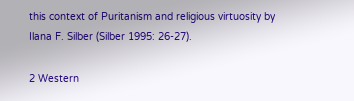this context of Puritanism and religious virtuosity by Ilana F. Silber (Silber 1995: 26-27).

2 Western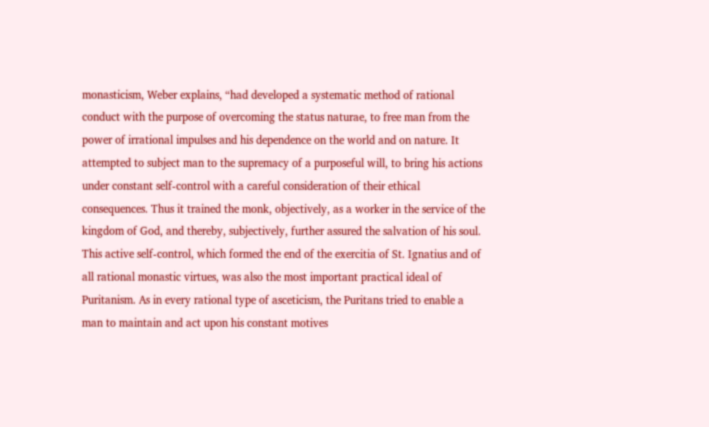monasticism, Weber explains, “had developed a systematic method of rational conduct with the purpose of overcoming the status naturae, to free man from the power of irrational impulses and his dependence on the world and on nature. It attempted to subject man to the supremacy of a purposeful will, to bring his actions under constant self-control with a careful consideration of their ethical consequences. Thus it trained the monk, objectively, as a worker in the service of the kingdom of God, and thereby, subjectively, further assured the salvation of his soul. This active self-control, which formed the end of the exercitia of St. Ignatius and of all rational monastic virtues, was also the most important practical ideal of Puritanism. As in every rational type of asceticism, the Puritans tried to enable a man to maintain and act upon his constant motives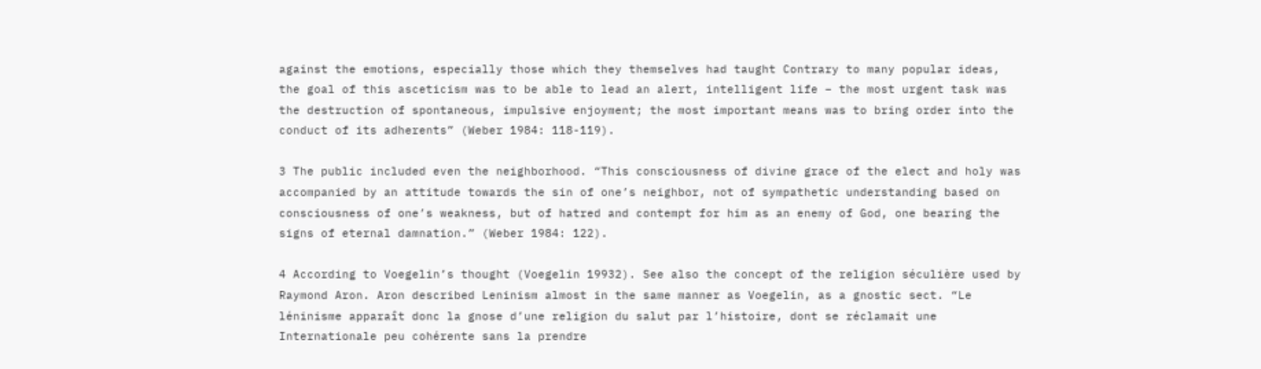against the emotions, especially those which they themselves had taught Contrary to many popular ideas, the goal of this asceticism was to be able to lead an alert, intelligent life – the most urgent task was the destruction of spontaneous, impulsive enjoyment; the most important means was to bring order into the conduct of its adherents” (Weber 1984: 118-119).

3 The public included even the neighborhood. “This consciousness of divine grace of the elect and holy was accompanied by an attitude towards the sin of one’s neighbor, not of sympathetic understanding based on consciousness of one’s weakness, but of hatred and contempt for him as an enemy of God, one bearing the signs of eternal damnation.” (Weber 1984: 122).

4 According to Voegelin’s thought (Voegelin 19932). See also the concept of the religion séculière used by Raymond Aron. Aron described Leninism almost in the same manner as Voegelin, as a gnostic sect. “Le léninisme apparaît donc la gnose d’une religion du salut par l’histoire, dont se réclamait une Internationale peu cohérente sans la prendre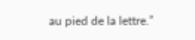au pied de la lettre.”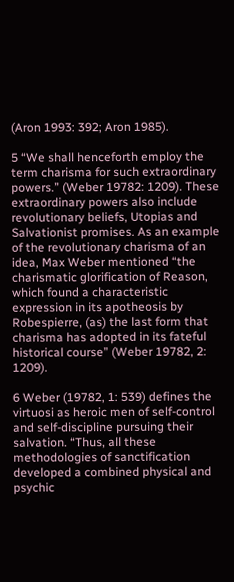(Aron 1993: 392; Aron 1985).

5 “We shall henceforth employ the term charisma for such extraordinary powers.” (Weber 19782: 1209). These extraordinary powers also include revolutionary beliefs, Utopias and Salvationist promises. As an example of the revolutionary charisma of an idea, Max Weber mentioned “the charismatic glorification of Reason, which found a characteristic expression in its apotheosis by Robespierre, (as) the last form that charisma has adopted in its fateful historical course” (Weber 19782, 2: 1209).

6 Weber (19782, 1: 539) defines the virtuosi as heroic men of self-control and self-discipline pursuing their salvation. “Thus, all these methodologies of sanctification developed a combined physical and psychic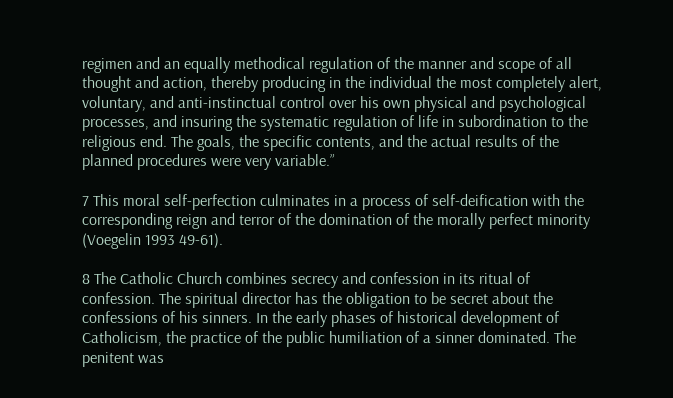regimen and an equally methodical regulation of the manner and scope of all thought and action, thereby producing in the individual the most completely alert, voluntary, and anti-instinctual control over his own physical and psychological processes, and insuring the systematic regulation of life in subordination to the religious end. The goals, the specific contents, and the actual results of the planned procedures were very variable.”

7 This moral self-perfection culminates in a process of self-deification with the corresponding reign and terror of the domination of the morally perfect minority (Voegelin 1993 49-61).

8 The Catholic Church combines secrecy and confession in its ritual of confession. The spiritual director has the obligation to be secret about the confessions of his sinners. In the early phases of historical development of Catholicism, the practice of the public humiliation of a sinner dominated. The penitent was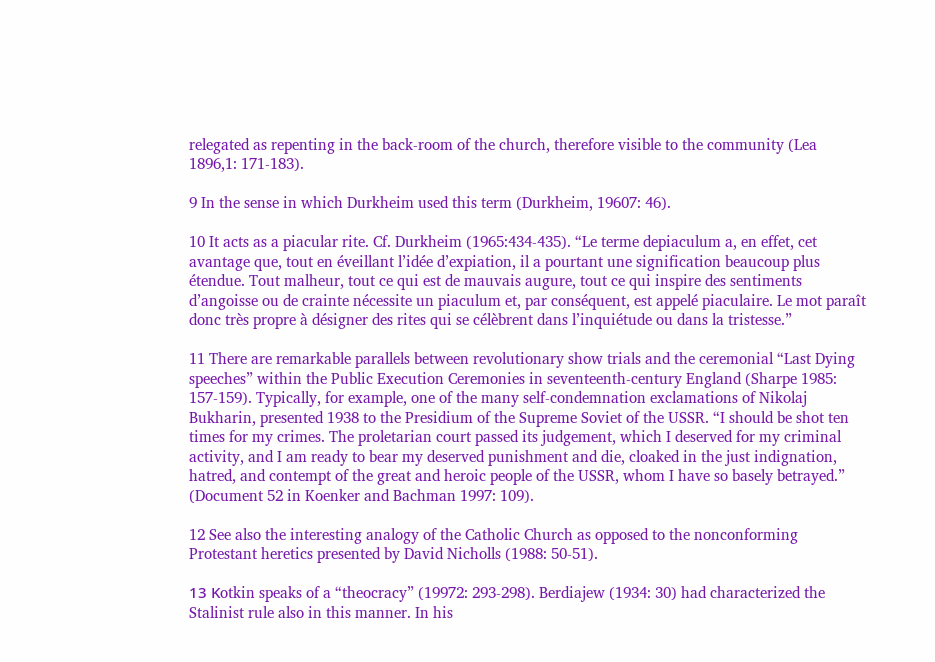relegated as repenting in the back-room of the church, therefore visible to the community (Lea 1896,1: 171-183).

9 In the sense in which Durkheim used this term (Durkheim, 19607: 46).

10 It acts as a piacular rite. Cf. Durkheim (1965:434-435). “Le terme depiaculum a, en effet, cet avantage que, tout en éveillant l’idée d’expiation, il a pourtant une signification beaucoup plus étendue. Tout malheur, tout ce qui est de mauvais augure, tout ce qui inspire des sentiments d’angoisse ou de crainte nécessite un piaculum et, par conséquent, est appelé piaculaire. Le mot paraît donc très propre à désigner des rites qui se célèbrent dans l’inquiétude ou dans la tristesse.”

11 There are remarkable parallels between revolutionary show trials and the ceremonial “Last Dying speeches” within the Public Execution Ceremonies in seventeenth-century England (Sharpe 1985: 157-159). Typically, for example, one of the many self-condemnation exclamations of Nikolaj Bukharin, presented 1938 to the Presidium of the Supreme Soviet of the USSR. “I should be shot ten times for my crimes. The proletarian court passed its judgement, which I deserved for my criminal activity, and I am ready to bear my deserved punishment and die, cloaked in the just indignation, hatred, and contempt of the great and heroic people of the USSR, whom I have so basely betrayed.” (Document 52 in Koenker and Bachman 1997: 109).

12 See also the interesting analogy of the Catholic Church as opposed to the nonconforming Protestant heretics presented by David Nicholls (1988: 50-51).

13 Κotkin speaks of a “theocracy” (19972: 293-298). Berdiajew (1934: 30) had characterized the Stalinist rule also in this manner. In his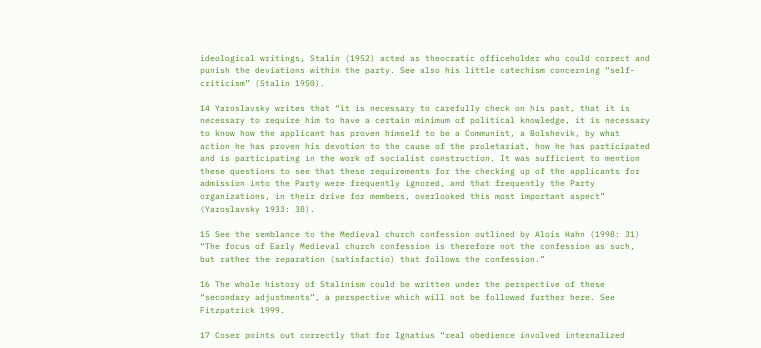ideological writings, Stalin (1952) acted as theocratic officeholder who could correct and punish the deviations within the party. See also his little catechism concerning “self-criticism” (Stalin 1950).

14 Yaroslavsky writes that “it is necessary to carefully check on his past, that it is necessary to require him to have a certain minimum of political knowledge, it is necessary to know how the applicant has proven himself to be a Communist, a Bolshevik, by what action he has proven his devotion to the cause of the proletariat, how he has participated and is participating in the work of socialist construction. It was sufficient to mention these questions to see that these requirements for the checking up of the applicants for admission into the Party were frequently ignored, and that frequently the Party organizations, in their drive for members, overlooked this most important aspect” (Yaroslavsky 1933: 38).

15 See the semblance to the Medieval church confession outlined by Alois Hahn (1998: 31) “The focus of Early Medieval church confession is therefore not the confession as such, but rather the reparation (satisfactio) that follows the confession.”

16 The whole history of Stalinism could be written under the perspective of these “secondary adjustments”, a perspective which will not be followed further here. See Fitzpatrick 1999.

17 Coser points out correctly that for Ignatius “real obedience involved internalized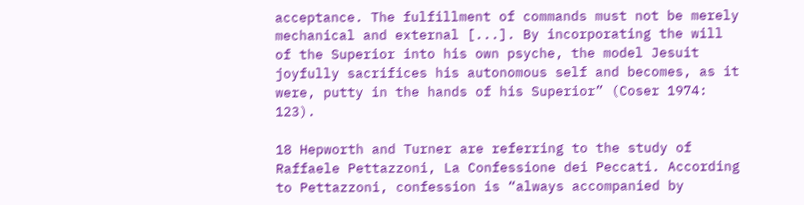acceptance. The fulfillment of commands must not be merely mechanical and external [...]. By incorporating the will of the Superior into his own psyche, the model Jesuit joyfully sacrifices his autonomous self and becomes, as it were, putty in the hands of his Superior” (Coser 1974: 123).

18 Hepworth and Turner are referring to the study of Raffaele Pettazzoni, La Confessione dei Peccati. According to Pettazzoni, confession is “always accompanied by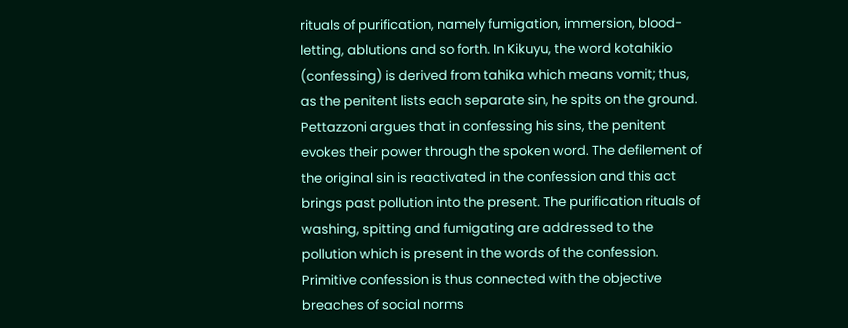rituals of purification, namely fumigation, immersion, blood-letting, ablutions and so forth. In Kikuyu, the word kotahikio (confessing) is derived from tahika which means vomit; thus, as the penitent lists each separate sin, he spits on the ground. Pettazzoni argues that in confessing his sins, the penitent evokes their power through the spoken word. The defilement of the original sin is reactivated in the confession and this act brings past pollution into the present. The purification rituals of washing, spitting and fumigating are addressed to the pollution which is present in the words of the confession. Primitive confession is thus connected with the objective breaches of social norms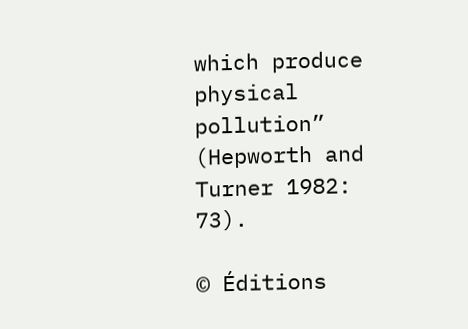which produce physical pollution” (Hepworth and Turner 1982: 73).

© Éditions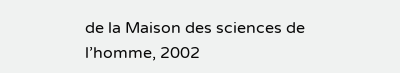de la Maison des sciences de l’homme, 2002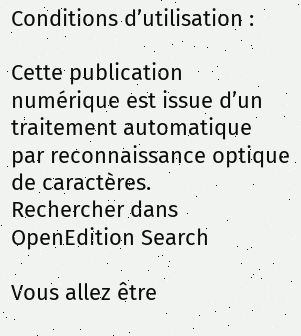Conditions d’utilisation :

Cette publication numérique est issue d’un traitement automatique par reconnaissance optique de caractères.
Rechercher dans OpenEdition Search

Vous allez être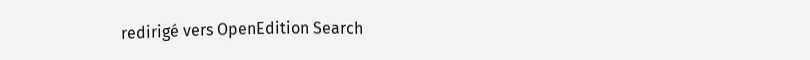redirigé vers OpenEdition Search